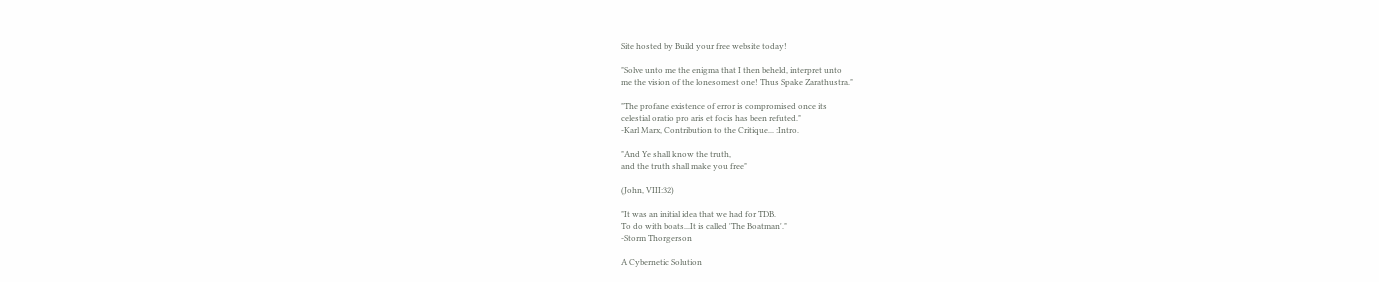Site hosted by Build your free website today!

"Solve unto me the enigma that I then beheld, interpret unto
me the vision of the lonesomest one! Thus Spake Zarathustra."

"The profane existence of error is compromised once its
celestial oratio pro aris et focis has been refuted."
-Karl Marx, Contribution to the Critique... :Intro.

"And Ye shall know the truth,
and the truth shall make you free"

(John, VIII:32)

"It was an initial idea that we had for TDB.
To do with boats...It is called 'The Boatman'."
-Storm Thorgerson

A Cybernetic Solution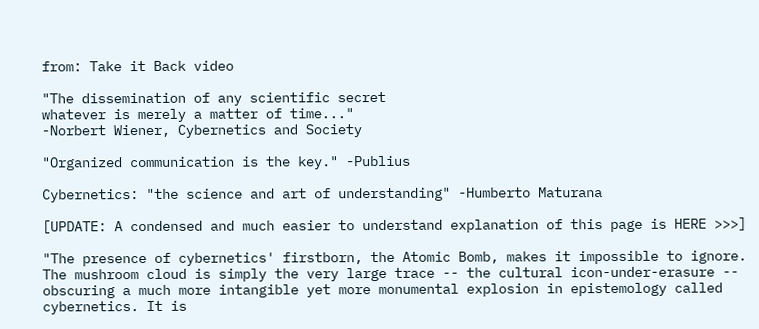from: Take it Back video

"The dissemination of any scientific secret
whatever is merely a matter of time..."
-Norbert Wiener, Cybernetics and Society

"Organized communication is the key." -Publius

Cybernetics: "the science and art of understanding" -Humberto Maturana

[UPDATE: A condensed and much easier to understand explanation of this page is HERE >>>]

"The presence of cybernetics' firstborn, the Atomic Bomb, makes it impossible to ignore. The mushroom cloud is simply the very large trace -- the cultural icon-under-erasure -- obscuring a much more intangible yet more monumental explosion in epistemology called cybernetics. It is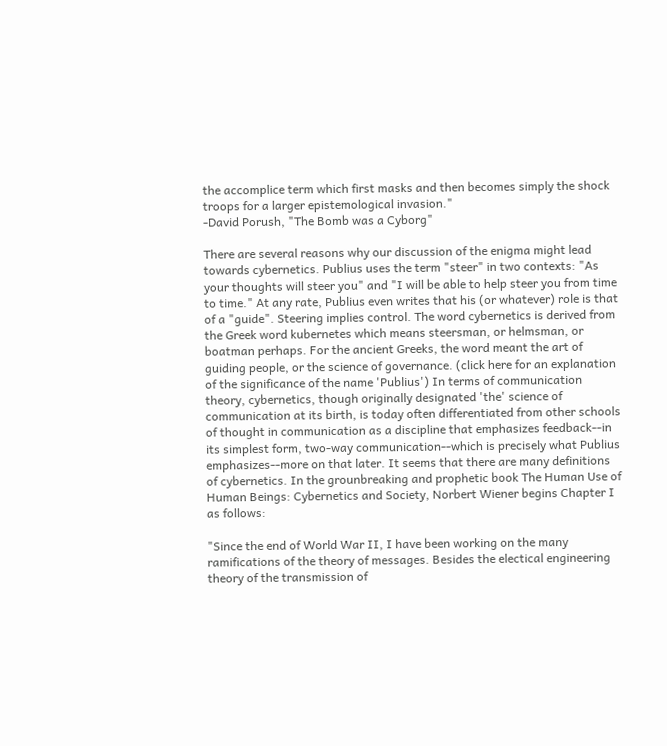the accomplice term which first masks and then becomes simply the shock troops for a larger epistemological invasion."
-David Porush, "The Bomb was a Cyborg"

There are several reasons why our discussion of the enigma might lead towards cybernetics. Publius uses the term "steer" in two contexts: "As your thoughts will steer you" and "I will be able to help steer you from time to time." At any rate, Publius even writes that his (or whatever) role is that of a "guide". Steering implies control. The word cybernetics is derived from the Greek word kubernetes which means steersman, or helmsman, or boatman perhaps. For the ancient Greeks, the word meant the art of guiding people, or the science of governance. (click here for an explanation of the significance of the name 'Publius') In terms of communication theory, cybernetics, though originally designated 'the' science of communication at its birth, is today often differentiated from other schools of thought in communication as a discipline that emphasizes feedback--in its simplest form, two-way communication--which is precisely what Publius emphasizes--more on that later. It seems that there are many definitions of cybernetics. In the grounbreaking and prophetic book The Human Use of Human Beings: Cybernetics and Society, Norbert Wiener begins Chapter I as follows:

"Since the end of World War II, I have been working on the many ramifications of the theory of messages. Besides the electical engineering theory of the transmission of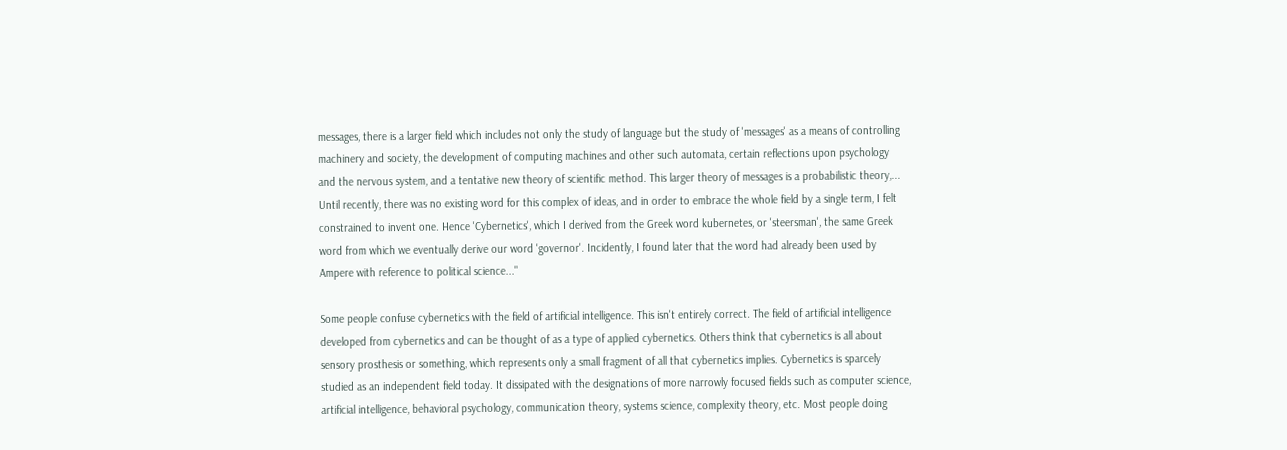messages, there is a larger field which includes not only the study of language but the study of 'messages' as a means of controlling machinery and society, the development of computing machines and other such automata, certain reflections upon psychology and the nervous system, and a tentative new theory of scientific method. This larger theory of messages is a probabilistic theory,...
Until recently, there was no existing word for this complex of ideas, and in order to embrace the whole field by a single term, I felt constrained to invent one. Hence 'Cybernetics', which I derived from the Greek word kubernetes, or 'steersman', the same Greek word from which we eventually derive our word 'governor'. Incidently, I found later that the word had already been used by Ampere with reference to political science..."

Some people confuse cybernetics with the field of artificial intelligence. This isn't entirely correct. The field of artificial intelligence developed from cybernetics and can be thought of as a type of applied cybernetics. Others think that cybernetics is all about sensory prosthesis or something, which represents only a small fragment of all that cybernetics implies. Cybernetics is sparcely studied as an independent field today. It dissipated with the designations of more narrowly focused fields such as computer science, artificial intelligence, behavioral psychology, communication theory, systems science, complexity theory, etc. Most people doing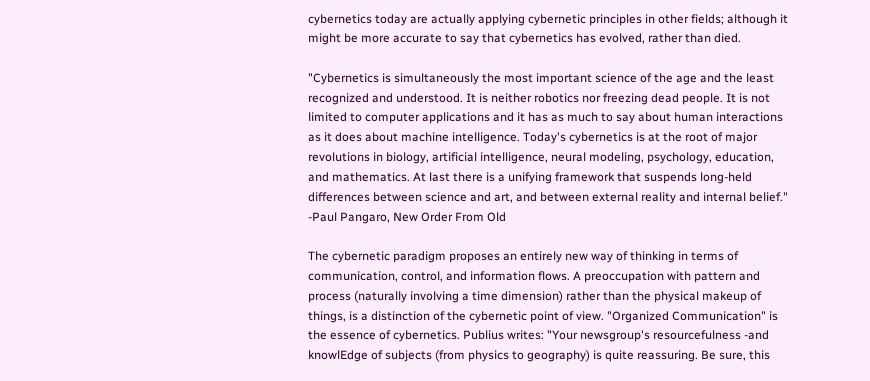cybernetics today are actually applying cybernetic principles in other fields; although it might be more accurate to say that cybernetics has evolved, rather than died.

"Cybernetics is simultaneously the most important science of the age and the least recognized and understood. It is neither robotics nor freezing dead people. It is not limited to computer applications and it has as much to say about human interactions as it does about machine intelligence. Today's cybernetics is at the root of major revolutions in biology, artificial intelligence, neural modeling, psychology, education, and mathematics. At last there is a unifying framework that suspends long-held differences between science and art, and between external reality and internal belief."
-Paul Pangaro, New Order From Old

The cybernetic paradigm proposes an entirely new way of thinking in terms of communication, control, and information flows. A preoccupation with pattern and process (naturally involving a time dimension) rather than the physical makeup of things, is a distinction of the cybernetic point of view. "Organized Communication" is the essence of cybernetics. Publius writes: "Your newsgroup's resourcefulness -and knowlEdge of subjects (from physics to geography) is quite reassuring. Be sure, this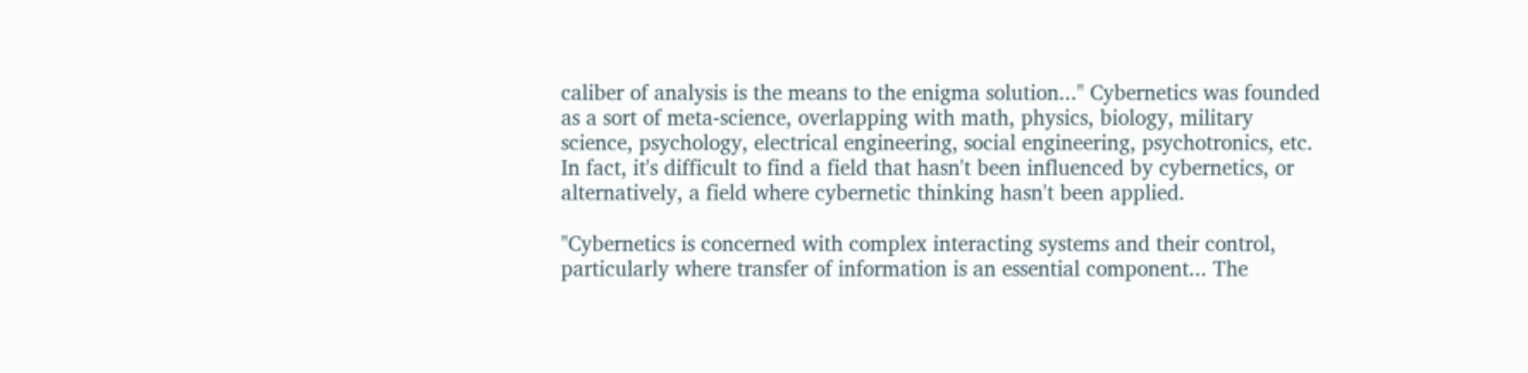caliber of analysis is the means to the enigma solution..." Cybernetics was founded as a sort of meta-science, overlapping with math, physics, biology, military science, psychology, electrical engineering, social engineering, psychotronics, etc. In fact, it's difficult to find a field that hasn't been influenced by cybernetics, or alternatively, a field where cybernetic thinking hasn't been applied.

"Cybernetics is concerned with complex interacting systems and their control, particularly where transfer of information is an essential component... The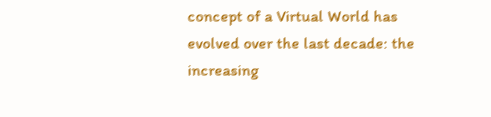concept of a Virtual World has evolved over the last decade: the increasing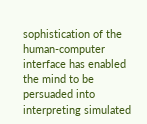sophistication of the human-computer interface has enabled the mind to be persuaded into interpreting simulated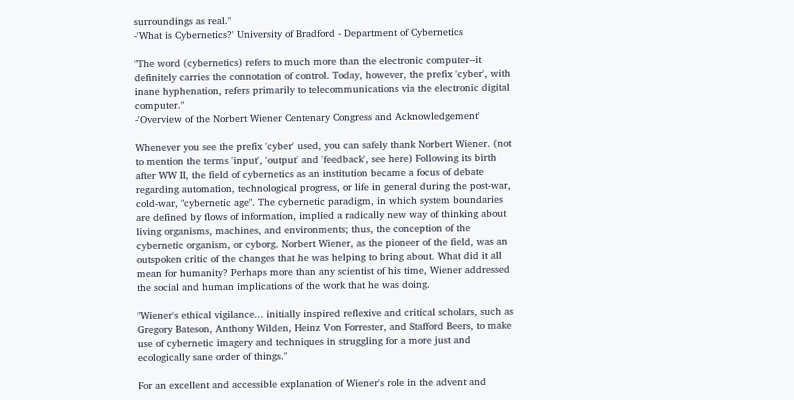surroundings as real."
-'What is Cybernetics?' University of Bradford - Department of Cybernetics

"The word (cybernetics) refers to much more than the electronic computer--it definitely carries the connotation of control. Today, however, the prefix 'cyber', with inane hyphenation, refers primarily to telecommunications via the electronic digital computer."
-'Overview of the Norbert Wiener Centenary Congress and Acknowledgement'

Whenever you see the prefix 'cyber' used, you can safely thank Norbert Wiener. (not to mention the terms 'input', 'output' and 'feedback', see here) Following its birth after WW II, the field of cybernetics as an institution became a focus of debate regarding automation, technological progress, or life in general during the post-war, cold-war, "cybernetic age". The cybernetic paradigm, in which system boundaries are defined by flows of information, implied a radically new way of thinking about living organisms, machines, and environments; thus, the conception of the cybernetic organism, or cyborg. Norbert Wiener, as the pioneer of the field, was an outspoken critic of the changes that he was helping to bring about. What did it all mean for humanity? Perhaps more than any scientist of his time, Wiener addressed the social and human implications of the work that he was doing.

"Wiener's ethical vigilance... initially inspired reflexive and critical scholars, such as Gregory Bateson, Anthony Wilden, Heinz Von Forrester, and Stafford Beers, to make use of cybernetic imagery and techniques in struggling for a more just and ecologically sane order of things."

For an excellent and accessible explanation of Wiener's role in the advent and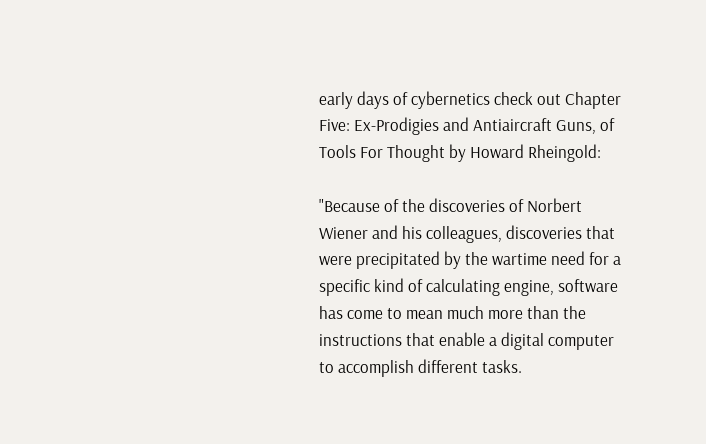early days of cybernetics check out Chapter Five: Ex-Prodigies and Antiaircraft Guns, of Tools For Thought by Howard Rheingold:

"Because of the discoveries of Norbert Wiener and his colleagues, discoveries that were precipitated by the wartime need for a specific kind of calculating engine, software has come to mean much more than the instructions that enable a digital computer to accomplish different tasks.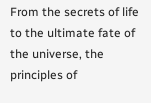From the secrets of life to the ultimate fate of the universe, the principles of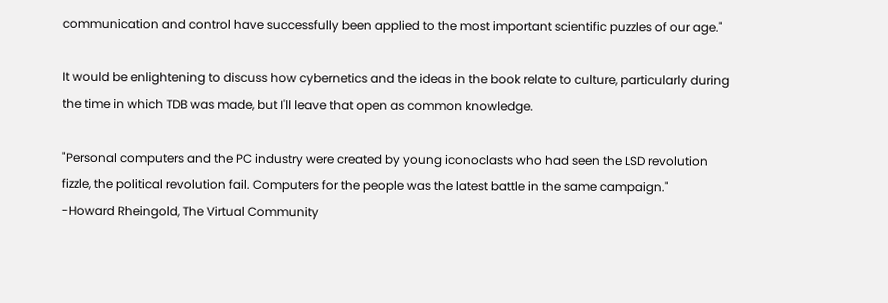communication and control have successfully been applied to the most important scientific puzzles of our age."

It would be enlightening to discuss how cybernetics and the ideas in the book relate to culture, particularly during the time in which TDB was made, but I'll leave that open as common knowledge.

"Personal computers and the PC industry were created by young iconoclasts who had seen the LSD revolution fizzle, the political revolution fail. Computers for the people was the latest battle in the same campaign."
-Howard Rheingold, The Virtual Community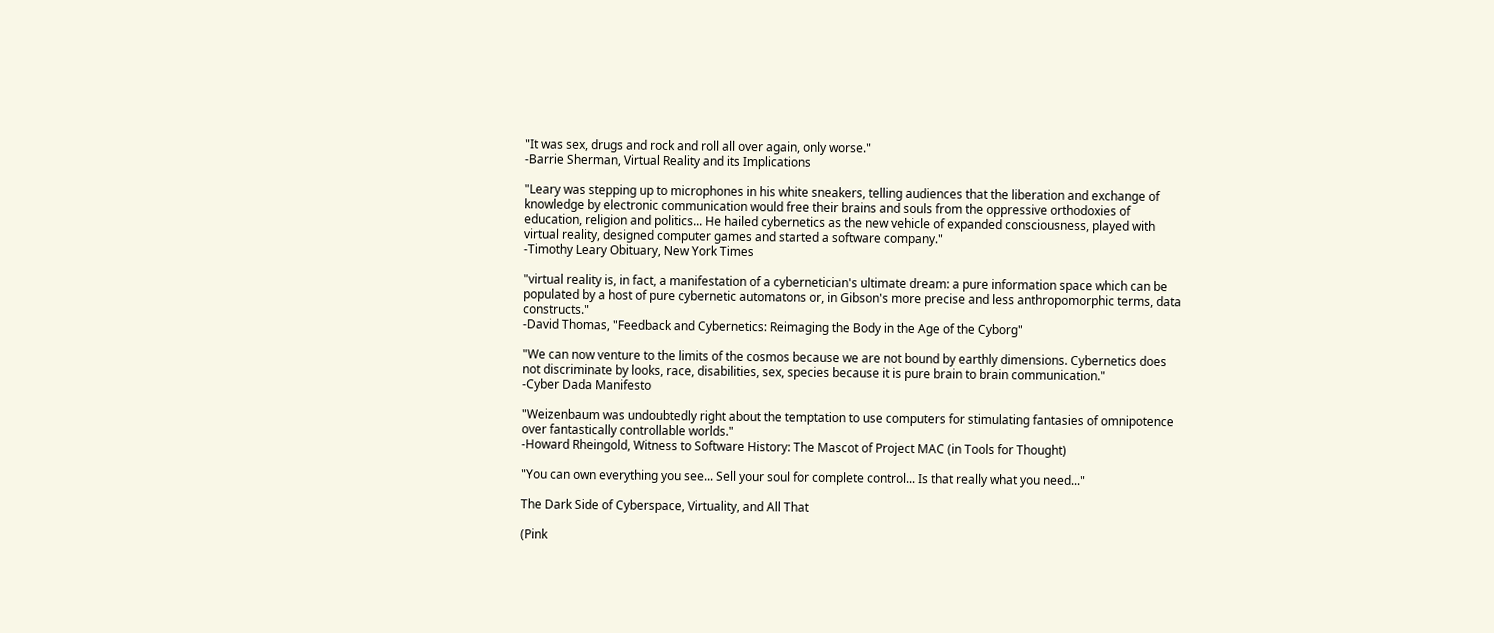"It was sex, drugs and rock and roll all over again, only worse."
-Barrie Sherman, Virtual Reality and its Implications

"Leary was stepping up to microphones in his white sneakers, telling audiences that the liberation and exchange of knowledge by electronic communication would free their brains and souls from the oppressive orthodoxies of education, religion and politics... He hailed cybernetics as the new vehicle of expanded consciousness, played with virtual reality, designed computer games and started a software company."
-Timothy Leary Obituary, New York Times

"virtual reality is, in fact, a manifestation of a cybernetician's ultimate dream: a pure information space which can be populated by a host of pure cybernetic automatons or, in Gibson's more precise and less anthropomorphic terms, data constructs."
-David Thomas, "Feedback and Cybernetics: Reimaging the Body in the Age of the Cyborg"

"We can now venture to the limits of the cosmos because we are not bound by earthly dimensions. Cybernetics does not discriminate by looks, race, disabilities, sex, species because it is pure brain to brain communication."
-Cyber Dada Manifesto

"Weizenbaum was undoubtedly right about the temptation to use computers for stimulating fantasies of omnipotence over fantastically controllable worlds."
-Howard Rheingold, Witness to Software History: The Mascot of Project MAC (in Tools for Thought)

"You can own everything you see... Sell your soul for complete control... Is that really what you need..."

The Dark Side of Cyberspace, Virtuality, and All That

(Pink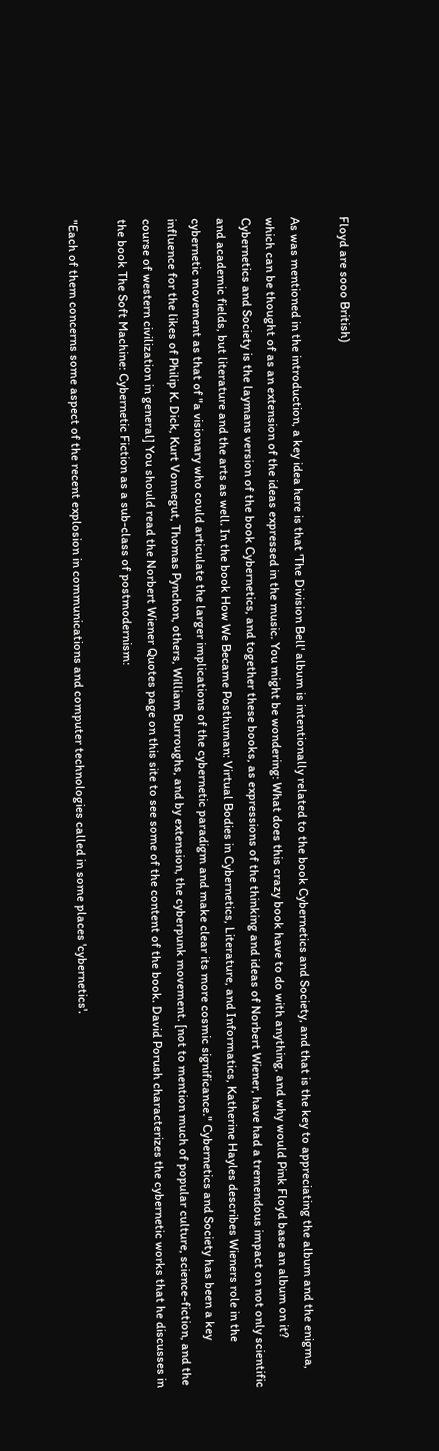Floyd are sooo British)

As was mentioned in the introduction, a key idea here is that 'The Division Bell' album is intentionally related to the book Cybernetics and Society, and that is the key to appreciating the album and the enigma, which can be thought of as an extension of the ideas expressed in the music. You might be wondering: What does this crazy book have to do with anything, and why would Pink Floyd base an album on it? Cybernetics and Society is the laymans version of the book Cybernetics, and together these books, as expressions of the thinking and ideas of Norbert Wiener, have had a tremendous impact on not only scientific and academic fields, but literature and the arts as well. In the book How We Became Posthuman: Virtual Bodies in Cybernetics, Literature, and Informatics, Katherine Hayles describes Wieners role in the cybernetic movement as that of "a visionary who could articulate the larger implications of the cybernetic paradigm and make clear its more cosmic significance." Cybernetics and Society has been a key influence for the likes of Philip K. Dick, Kurt Vonnegut, Thomas Pynchon, others, William Burroughs, and by extension, the cyberpunk movement. [not to mention much of popular culture, science-fiction, and the course of western civilization in general] You should read the Norbert Wiener Quotes page on this site to see some of the content of the book. David Porush characterizes the cybernetic works that he discusses in the book The Soft Machine: Cybernetic Fiction as a sub-class of postmodernism:

"Each of them concerns some aspect of the recent explosion in communications and computer technologies called in some places 'cybernetics'.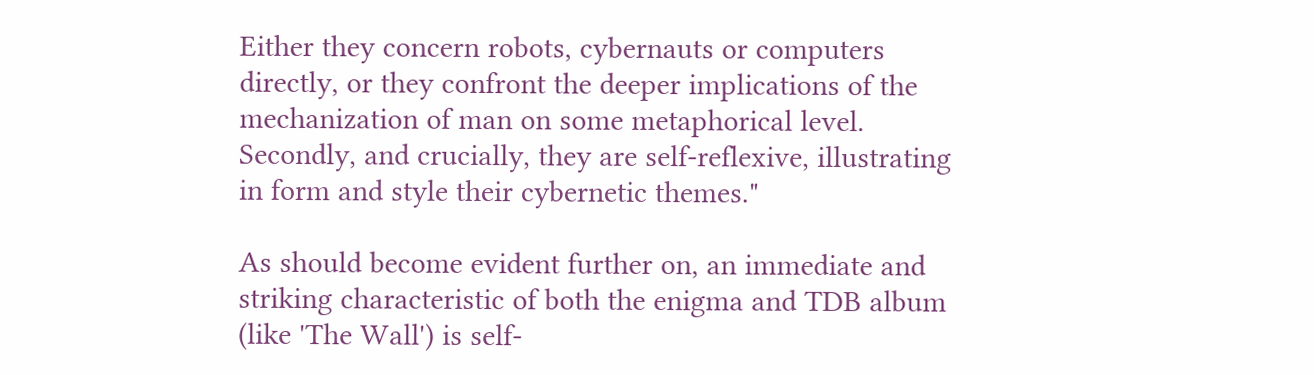Either they concern robots, cybernauts or computers directly, or they confront the deeper implications of the mechanization of man on some metaphorical level. Secondly, and crucially, they are self-reflexive, illustrating in form and style their cybernetic themes."

As should become evident further on, an immediate and striking characteristic of both the enigma and TDB album (like 'The Wall') is self-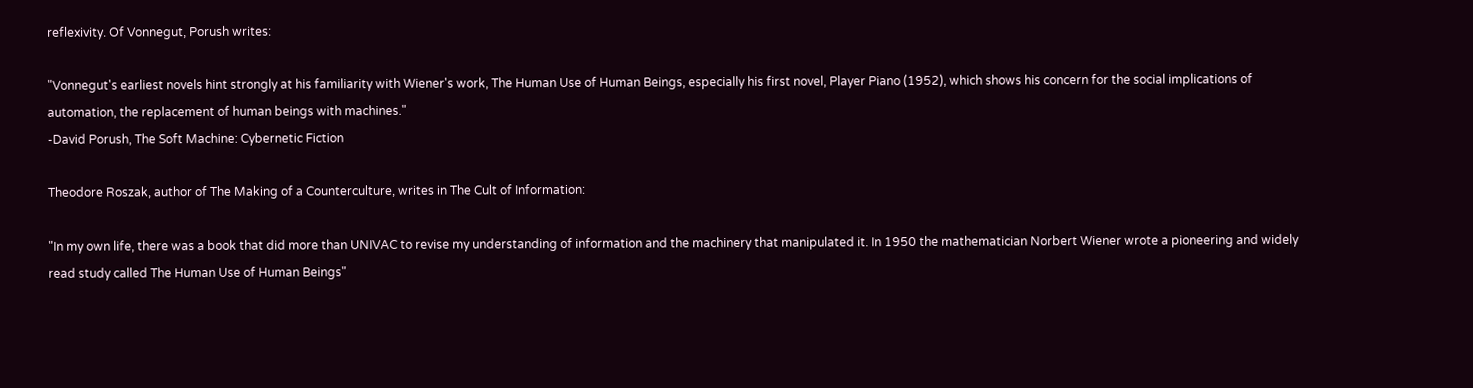reflexivity. Of Vonnegut, Porush writes:

"Vonnegut's earliest novels hint strongly at his familiarity with Wiener's work, The Human Use of Human Beings, especially his first novel, Player Piano (1952), which shows his concern for the social implications of automation, the replacement of human beings with machines."
-David Porush, The Soft Machine: Cybernetic Fiction

Theodore Roszak, author of The Making of a Counterculture, writes in The Cult of Information:

"In my own life, there was a book that did more than UNIVAC to revise my understanding of information and the machinery that manipulated it. In 1950 the mathematician Norbert Wiener wrote a pioneering and widely read study called The Human Use of Human Beings"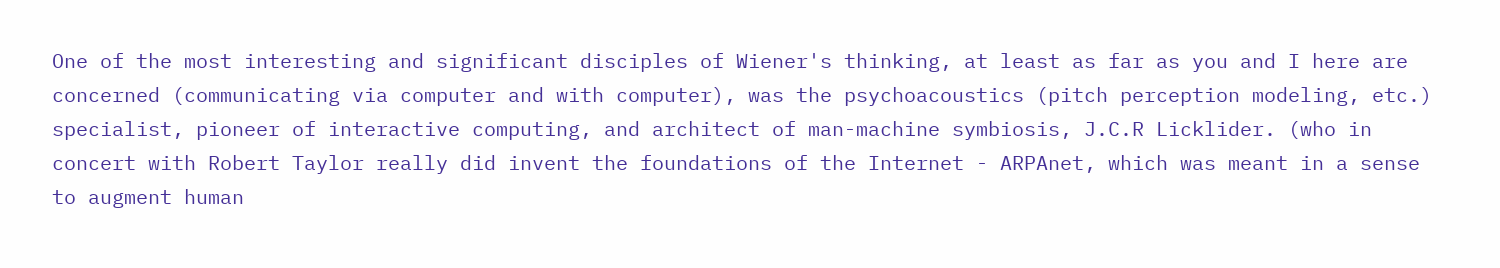One of the most interesting and significant disciples of Wiener's thinking, at least as far as you and I here are concerned (communicating via computer and with computer), was the psychoacoustics (pitch perception modeling, etc.) specialist, pioneer of interactive computing, and architect of man-machine symbiosis, J.C.R Licklider. (who in concert with Robert Taylor really did invent the foundations of the Internet - ARPAnet, which was meant in a sense to augment human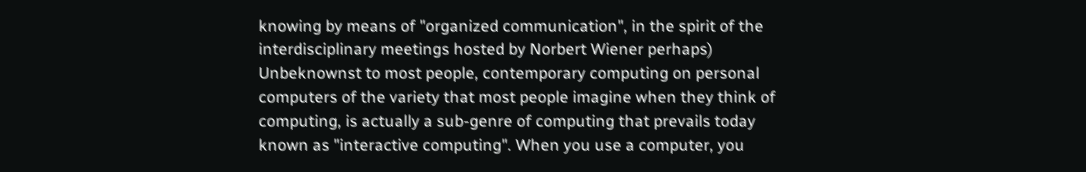knowing by means of "organized communication", in the spirit of the interdisciplinary meetings hosted by Norbert Wiener perhaps) Unbeknownst to most people, contemporary computing on personal computers of the variety that most people imagine when they think of computing, is actually a sub-genre of computing that prevails today known as "interactive computing". When you use a computer, you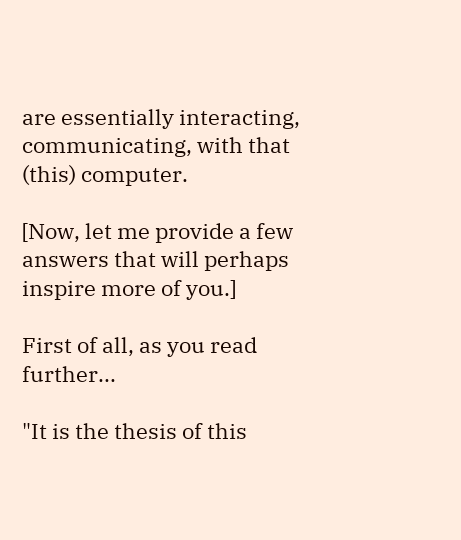are essentially interacting, communicating, with that (this) computer.

[Now, let me provide a few answers that will perhaps inspire more of you.]

First of all, as you read further...

"It is the thesis of this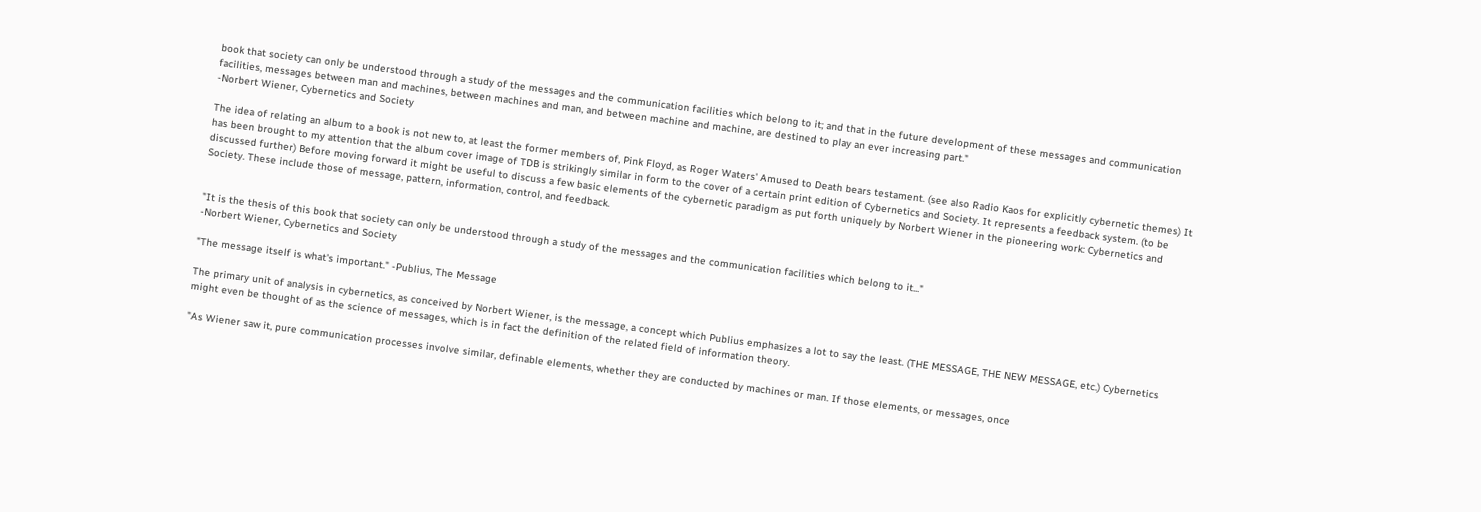book that society can only be understood through a study of the messages and the communication facilities which belong to it; and that in the future development of these messages and communication facilities, messages between man and machines, between machines and man, and between machine and machine, are destined to play an ever increasing part."
-Norbert Wiener, Cybernetics and Society

The idea of relating an album to a book is not new to, at least the former members of, Pink Floyd, as Roger Waters' Amused to Death bears testament. (see also Radio Kaos for explicitly cybernetic themes) It has been brought to my attention that the album cover image of TDB is strikingly similar in form to the cover of a certain print edition of Cybernetics and Society. It represents a feedback system. (to be discussed further) Before moving forward it might be useful to discuss a few basic elements of the cybernetic paradigm as put forth uniquely by Norbert Wiener in the pioneering work: Cybernetics and Society. These include those of message, pattern, information, control, and feedback.


"It is the thesis of this book that society can only be understood through a study of the messages and the communication facilities which belong to it..."
-Norbert Wiener, Cybernetics and Society

"The message itself is what's important." -Publius, The Message

The primary unit of analysis in cybernetics, as conceived by Norbert Wiener, is the message, a concept which Publius emphasizes a lot to say the least. (THE MESSAGE, THE NEW MESSAGE, etc.) Cybernetics might even be thought of as the science of messages, which is in fact the definition of the related field of information theory.

"As Wiener saw it, pure communication processes involve similar, definable elements, whether they are conducted by machines or man. If those elements, or messages, once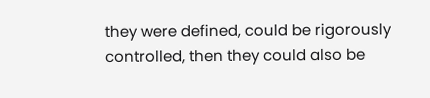they were defined, could be rigorously controlled, then they could also be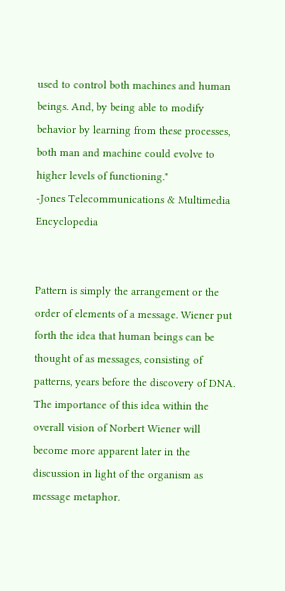used to control both machines and human beings. And, by being able to modify behavior by learning from these processes, both man and machine could evolve to higher levels of functioning."
-Jones Telecommunications & Multimedia Encyclopedia


Pattern is simply the arrangement or the order of elements of a message. Wiener put forth the idea that human beings can be thought of as messages, consisting of patterns, years before the discovery of DNA. The importance of this idea within the overall vision of Norbert Wiener will become more apparent later in the discussion in light of the organism as message metaphor.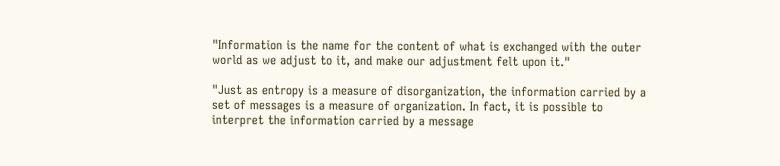"Information is the name for the content of what is exchanged with the outer world as we adjust to it, and make our adjustment felt upon it."

"Just as entropy is a measure of disorganization, the information carried by a set of messages is a measure of organization. In fact, it is possible to interpret the information carried by a message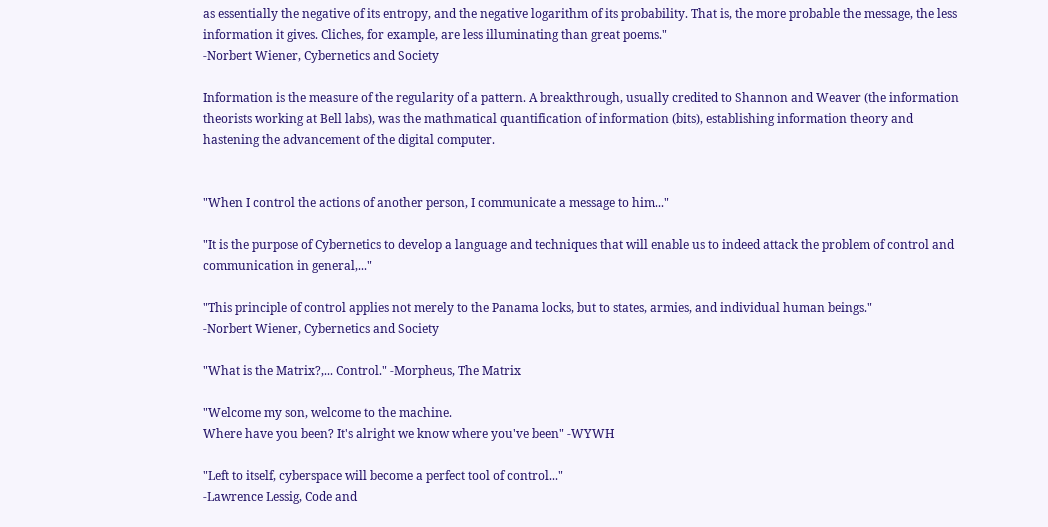as essentially the negative of its entropy, and the negative logarithm of its probability. That is, the more probable the message, the less information it gives. Cliches, for example, are less illuminating than great poems."
-Norbert Wiener, Cybernetics and Society

Information is the measure of the regularity of a pattern. A breakthrough, usually credited to Shannon and Weaver (the information theorists working at Bell labs), was the mathmatical quantification of information (bits), establishing information theory and hastening the advancement of the digital computer.


"When I control the actions of another person, I communicate a message to him..."

"It is the purpose of Cybernetics to develop a language and techniques that will enable us to indeed attack the problem of control and communication in general,..."

"This principle of control applies not merely to the Panama locks, but to states, armies, and individual human beings."
-Norbert Wiener, Cybernetics and Society

"What is the Matrix?,... Control." -Morpheus, The Matrix

"Welcome my son, welcome to the machine.
Where have you been? It's alright we know where you've been" -WYWH

"Left to itself, cyberspace will become a perfect tool of control..."
-Lawrence Lessig, Code and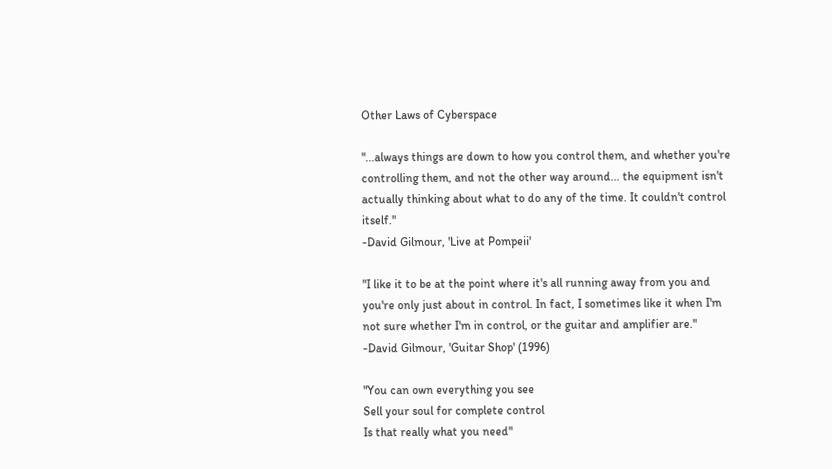Other Laws of Cyberspace

"...always things are down to how you control them, and whether you're controlling them, and not the other way around... the equipment isn't actually thinking about what to do any of the time. It couldn't control itself."
-David Gilmour, 'Live at Pompeii'

"I like it to be at the point where it's all running away from you and you're only just about in control. In fact, I sometimes like it when I'm not sure whether I'm in control, or the guitar and amplifier are."
-David Gilmour, 'Guitar Shop' (1996)

"You can own everything you see
Sell your soul for complete control
Is that really what you need"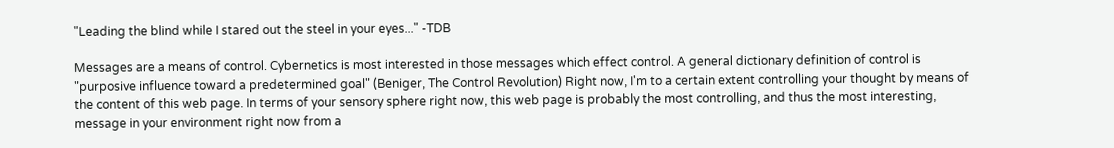"Leading the blind while I stared out the steel in your eyes..." -TDB

Messages are a means of control. Cybernetics is most interested in those messages which effect control. A general dictionary definition of control is "purposive influence toward a predetermined goal" (Beniger, The Control Revolution) Right now, I'm to a certain extent controlling your thought by means of the content of this web page. In terms of your sensory sphere right now, this web page is probably the most controlling, and thus the most interesting, message in your environment right now from a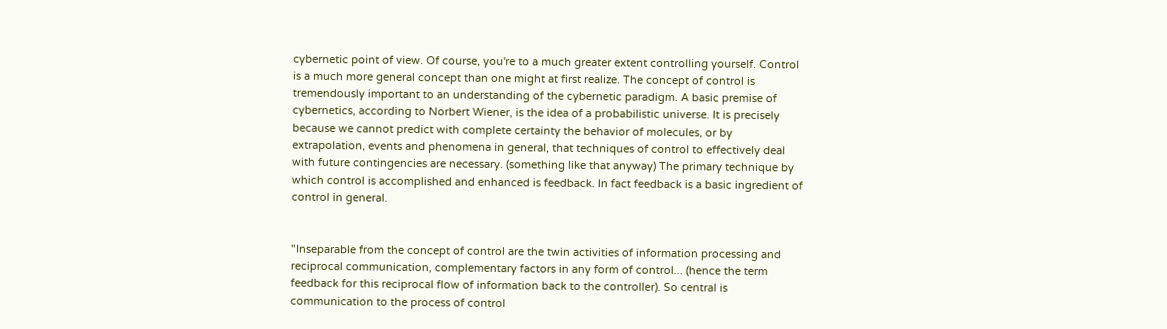cybernetic point of view. Of course, you're to a much greater extent controlling yourself. Control is a much more general concept than one might at first realize. The concept of control is tremendously important to an understanding of the cybernetic paradigm. A basic premise of cybernetics, according to Norbert Wiener, is the idea of a probabilistic universe. It is precisely because we cannot predict with complete certainty the behavior of molecules, or by extrapolation, events and phenomena in general, that techniques of control to effectively deal with future contingencies are necessary. (something like that anyway) The primary technique by which control is accomplished and enhanced is feedback. In fact feedback is a basic ingredient of control in general.


"Inseparable from the concept of control are the twin activities of information processing and reciprocal communication, complementary factors in any form of control... (hence the term feedback for this reciprocal flow of information back to the controller). So central is communication to the process of control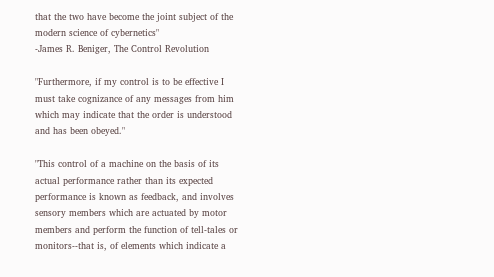that the two have become the joint subject of the modern science of cybernetics"
-James R. Beniger, The Control Revolution

"Furthermore, if my control is to be effective I must take cognizance of any messages from him which may indicate that the order is understood and has been obeyed."

"This control of a machine on the basis of its actual performance rather than its expected performance is known as feedback, and involves sensory members which are actuated by motor members and perform the function of tell-tales or monitors--that is, of elements which indicate a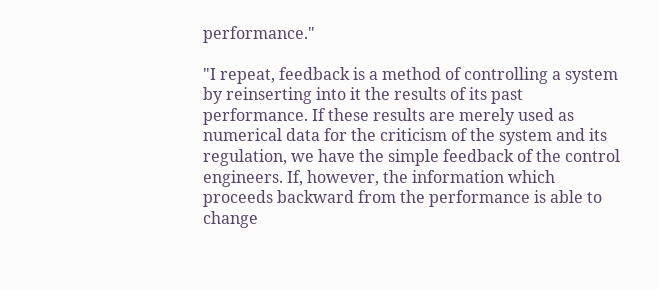performance."

"I repeat, feedback is a method of controlling a system by reinserting into it the results of its past performance. If these results are merely used as numerical data for the criticism of the system and its regulation, we have the simple feedback of the control engineers. If, however, the information which proceeds backward from the performance is able to change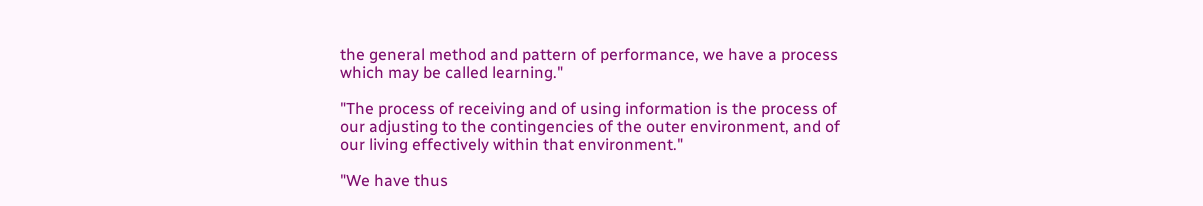the general method and pattern of performance, we have a process which may be called learning."

"The process of receiving and of using information is the process of our adjusting to the contingencies of the outer environment, and of our living effectively within that environment."

"We have thus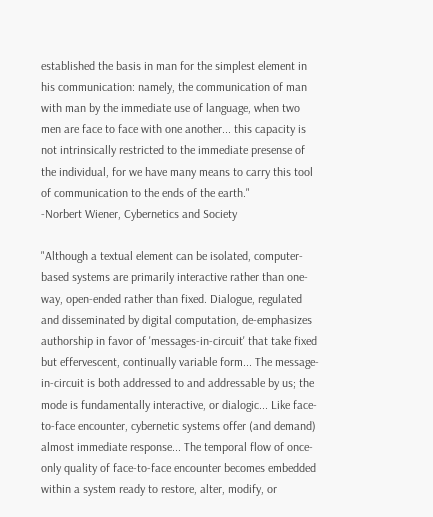established the basis in man for the simplest element in his communication: namely, the communication of man with man by the immediate use of language, when two men are face to face with one another... this capacity is not intrinsically restricted to the immediate presense of the individual, for we have many means to carry this tool of communication to the ends of the earth."
-Norbert Wiener, Cybernetics and Society

"Although a textual element can be isolated, computer-based systems are primarily interactive rather than one-way, open-ended rather than fixed. Dialogue, regulated and disseminated by digital computation, de-emphasizes authorship in favor of 'messages-in-circuit' that take fixed but effervescent, continually variable form... The message-in-circuit is both addressed to and addressable by us; the mode is fundamentally interactive, or dialogic... Like face-to-face encounter, cybernetic systems offer (and demand) almost immediate response... The temporal flow of once-only quality of face-to-face encounter becomes embedded within a system ready to restore, alter, modify, or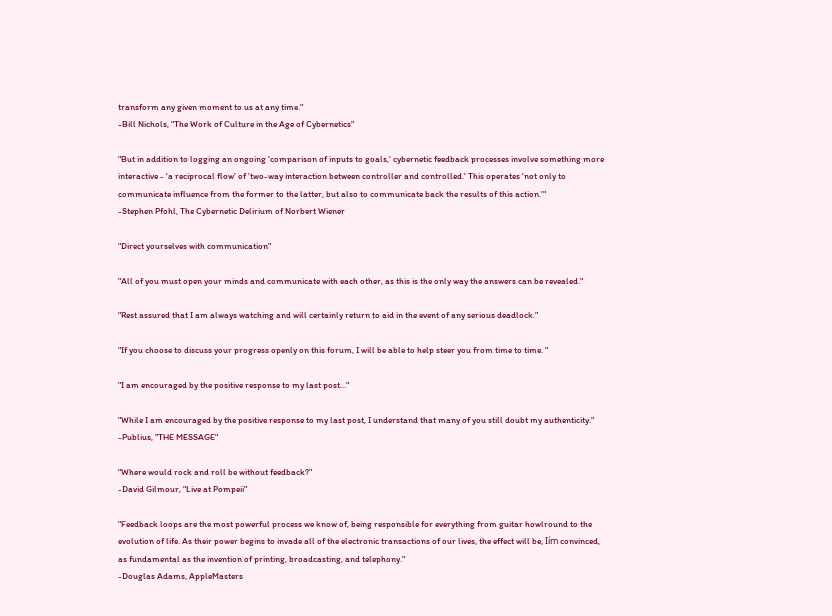transform any given moment to us at any time."
-Bill Nichols, "The Work of Culture in the Age of Cybernetics"

"But in addition to logging an ongoing 'comparison of inputs to goals,' cybernetic feedback processes involve something more interactive - 'a reciprocal flow' of 'two-way interaction between controller and controlled.' This operates 'not only to communicate influence from the former to the latter, but also to communicate back the results of this action.'"
-Stephen Pfohl, The Cybernetic Delirium of Norbert Wiener

"Direct yourselves with communication"

"All of you must open your minds and communicate with each other, as this is the only way the answers can be revealed."

"Rest assured that I am always watching and will certainly return to aid in the event of any serious deadlock."

"If you choose to discuss your progress openly on this forum, I will be able to help steer you from time to time. "

"I am encouraged by the positive response to my last post..."

"While I am encouraged by the positive response to my last post, I understand that many of you still doubt my authenticity." -Publius, "THE MESSAGE"

"Where would rock and roll be without feedback?"
-David Gilmour, "Live at Pompeii"

"Feedback loops are the most powerful process we know of, being responsible for everything from guitar howlround to the evolution of life. As their power begins to invade all of the electronic transactions of our lives, the effect will be, Iím convinced, as fundamental as the invention of printing, broadcasting, and telephony."
-Douglas Adams, AppleMasters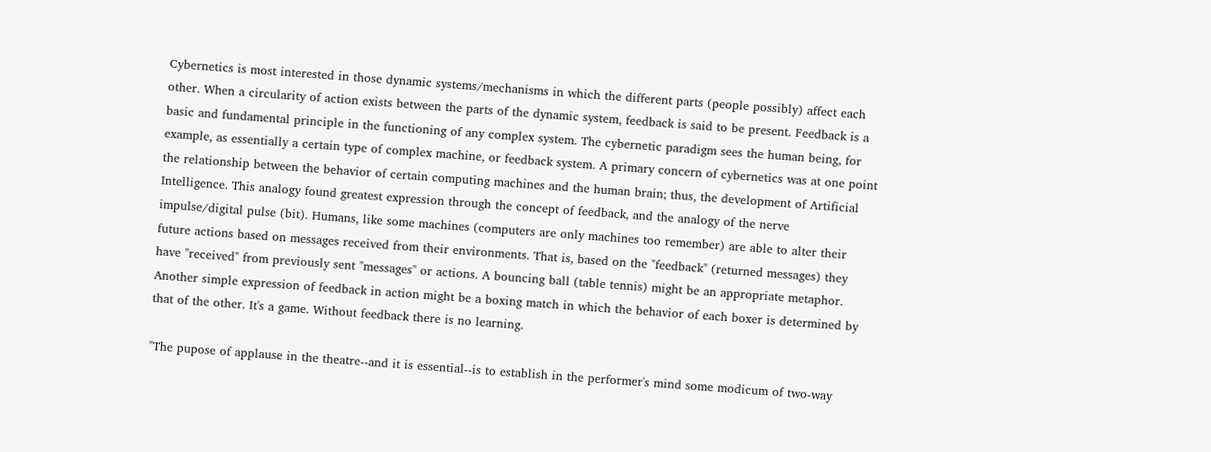Cybernetics is most interested in those dynamic systems/mechanisms in which the different parts (people possibly) affect each other. When a circularity of action exists between the parts of the dynamic system, feedback is said to be present. Feedback is a basic and fundamental principle in the functioning of any complex system. The cybernetic paradigm sees the human being, for example, as essentially a certain type of complex machine, or feedback system. A primary concern of cybernetics was at one point the relationship between the behavior of certain computing machines and the human brain; thus, the development of Artificial Intelligence. This analogy found greatest expression through the concept of feedback, and the analogy of the nerve impulse/digital pulse (bit). Humans, like some machines (computers are only machines too remember) are able to alter their future actions based on messages received from their environments. That is, based on the "feedback" (returned messages) they have "received" from previously sent "messages" or actions. A bouncing ball (table tennis) might be an appropriate metaphor. Another simple expression of feedback in action might be a boxing match in which the behavior of each boxer is determined by that of the other. It's a game. Without feedback there is no learning.

"The pupose of applause in the theatre--and it is essential--is to establish in the performer's mind some modicum of two-way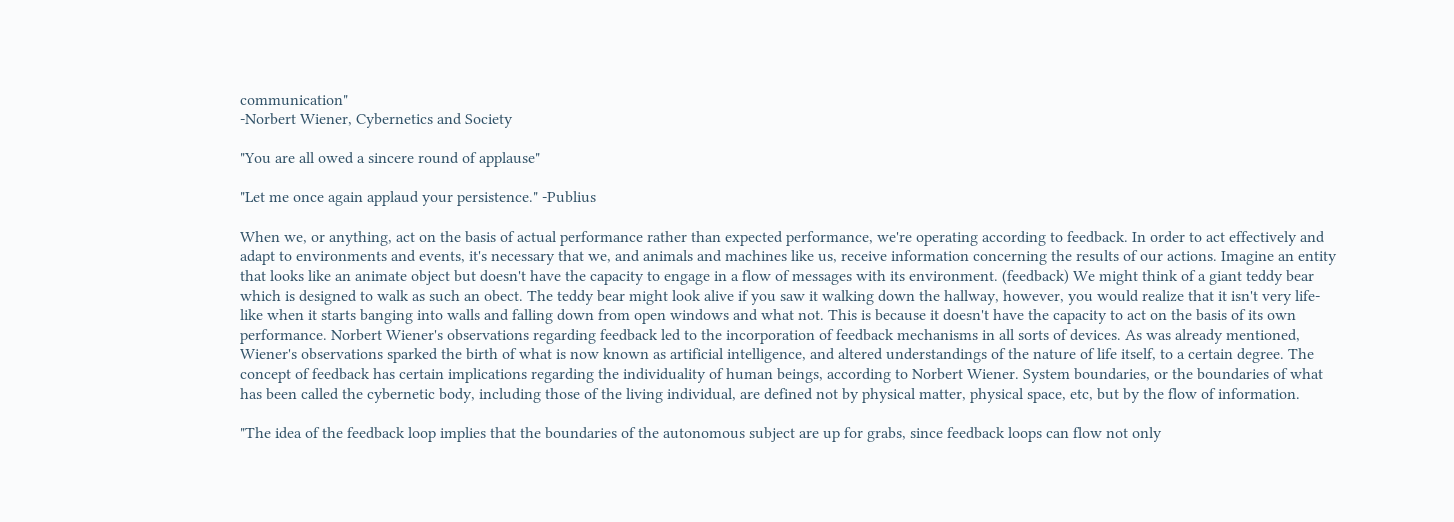communication"
-Norbert Wiener, Cybernetics and Society

"You are all owed a sincere round of applause"

"Let me once again applaud your persistence." -Publius

When we, or anything, act on the basis of actual performance rather than expected performance, we're operating according to feedback. In order to act effectively and adapt to environments and events, it's necessary that we, and animals and machines like us, receive information concerning the results of our actions. Imagine an entity that looks like an animate object but doesn't have the capacity to engage in a flow of messages with its environment. (feedback) We might think of a giant teddy bear which is designed to walk as such an obect. The teddy bear might look alive if you saw it walking down the hallway, however, you would realize that it isn't very life-like when it starts banging into walls and falling down from open windows and what not. This is because it doesn't have the capacity to act on the basis of its own performance. Norbert Wiener's observations regarding feedback led to the incorporation of feedback mechanisms in all sorts of devices. As was already mentioned, Wiener's observations sparked the birth of what is now known as artificial intelligence, and altered understandings of the nature of life itself, to a certain degree. The concept of feedback has certain implications regarding the individuality of human beings, according to Norbert Wiener. System boundaries, or the boundaries of what has been called the cybernetic body, including those of the living individual, are defined not by physical matter, physical space, etc, but by the flow of information.

"The idea of the feedback loop implies that the boundaries of the autonomous subject are up for grabs, since feedback loops can flow not only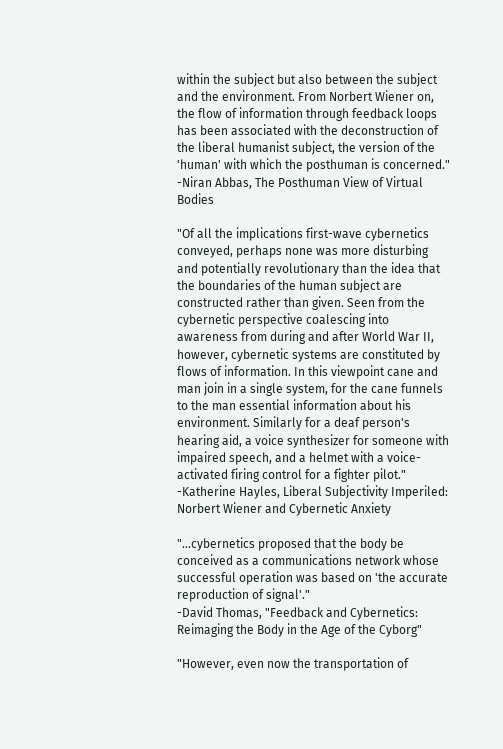within the subject but also between the subject and the environment. From Norbert Wiener on, the flow of information through feedback loops has been associated with the deconstruction of the liberal humanist subject, the version of the 'human' with which the posthuman is concerned."
-Niran Abbas, The Posthuman View of Virtual Bodies

"Of all the implications first-wave cybernetics conveyed, perhaps none was more disturbing and potentially revolutionary than the idea that the boundaries of the human subject are constructed rather than given. Seen from the cybernetic perspective coalescing into awareness from during and after World War II, however, cybernetic systems are constituted by flows of information. In this viewpoint cane and man join in a single system, for the cane funnels to the man essential information about his environment. Similarly for a deaf person's hearing aid, a voice synthesizer for someone with impaired speech, and a helmet with a voice-activated firing control for a fighter pilot."
-Katherine Hayles, Liberal Subjectivity Imperiled: Norbert Wiener and Cybernetic Anxiety

"...cybernetics proposed that the body be conceived as a communications network whose successful operation was based on 'the accurate reproduction of signal'."
-David Thomas, "Feedback and Cybernetics: Reimaging the Body in the Age of the Cyborg"

"However, even now the transportation of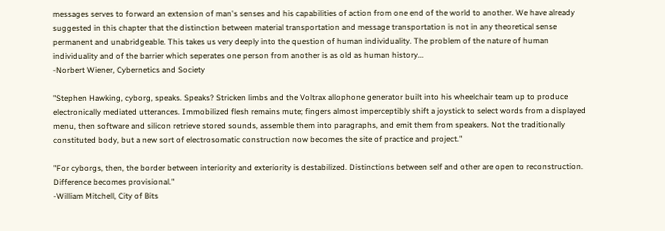messages serves to forward an extension of man's senses and his capabilities of action from one end of the world to another. We have already suggested in this chapter that the distinction between material transportation and message transportation is not in any theoretical sense permanent and unabridgeable. This takes us very deeply into the question of human individuality. The problem of the nature of human individuality and of the barrier which seperates one person from another is as old as human history...
-Norbert Wiener, Cybernetics and Society

"Stephen Hawking, cyborg, speaks. Speaks? Stricken limbs and the Voltrax allophone generator built into his wheelchair team up to produce electronically mediated utterances. Immobilized flesh remains mute; fingers almost imperceptibly shift a joystick to select words from a displayed menu, then software and silicon retrieve stored sounds, assemble them into paragraphs, and emit them from speakers. Not the traditionally constituted body, but a new sort of electrosomatic construction now becomes the site of practice and project."

"For cyborgs, then, the border between interiority and exteriority is destabilized. Distinctions between self and other are open to reconstruction. Difference becomes provisional."
-William Mitchell, City of Bits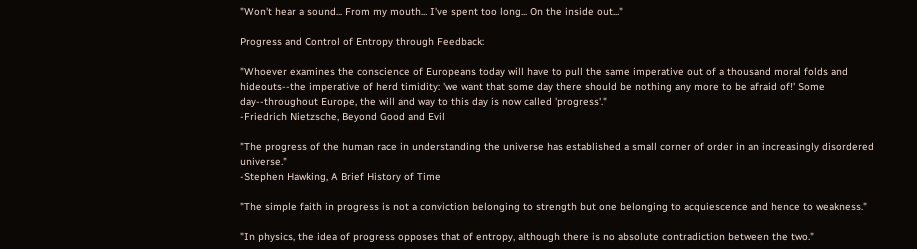"Won't hear a sound... From my mouth... I've spent too long... On the inside out..."

Progress and Control of Entropy through Feedback:

"Whoever examines the conscience of Europeans today will have to pull the same imperative out of a thousand moral folds and hideouts--the imperative of herd timidity: 'we want that some day there should be nothing any more to be afraid of!' Some day--throughout Europe, the will and way to this day is now called 'progress'."
-Friedrich Nietzsche, Beyond Good and Evil

"The progress of the human race in understanding the universe has established a small corner of order in an increasingly disordered universe."
-Stephen Hawking, A Brief History of Time

"The simple faith in progress is not a conviction belonging to strength but one belonging to acquiescence and hence to weakness."

"In physics, the idea of progress opposes that of entropy, although there is no absolute contradiction between the two."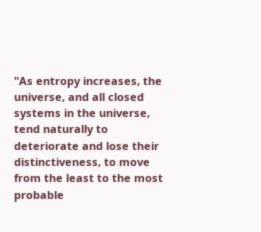"As entropy increases, the universe, and all closed systems in the universe, tend naturally to deteriorate and lose their distinctiveness, to move from the least to the most probable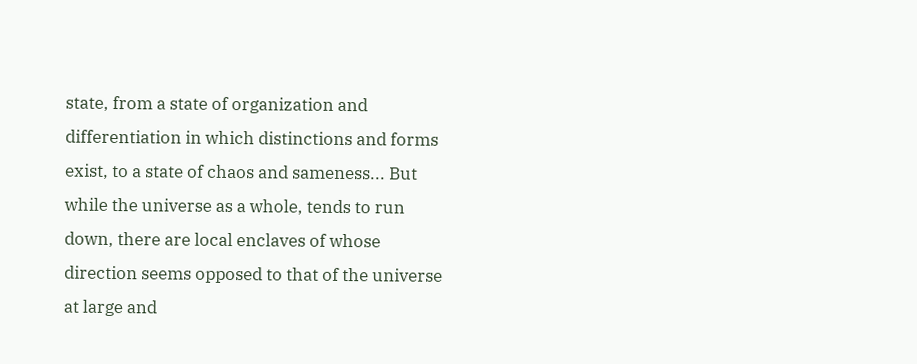state, from a state of organization and differentiation in which distinctions and forms exist, to a state of chaos and sameness... But while the universe as a whole, tends to run down, there are local enclaves of whose direction seems opposed to that of the universe at large and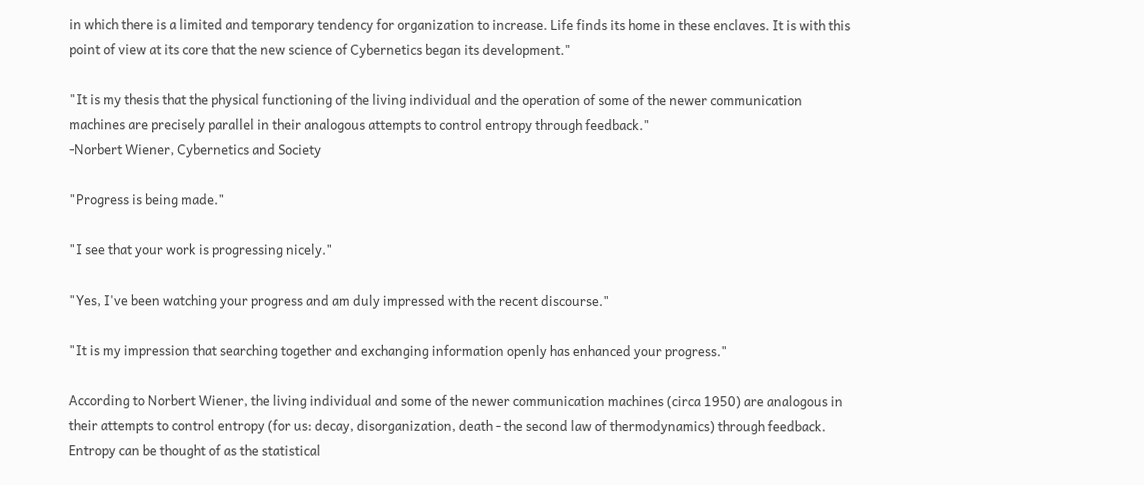in which there is a limited and temporary tendency for organization to increase. Life finds its home in these enclaves. It is with this point of view at its core that the new science of Cybernetics began its development."

"It is my thesis that the physical functioning of the living individual and the operation of some of the newer communication machines are precisely parallel in their analogous attempts to control entropy through feedback."
-Norbert Wiener, Cybernetics and Society

"Progress is being made."

"I see that your work is progressing nicely."

"Yes, I've been watching your progress and am duly impressed with the recent discourse."

"It is my impression that searching together and exchanging information openly has enhanced your progress."

According to Norbert Wiener, the living individual and some of the newer communication machines (circa 1950) are analogous in their attempts to control entropy (for us: decay, disorganization, death - the second law of thermodynamics) through feedback. Entropy can be thought of as the statistical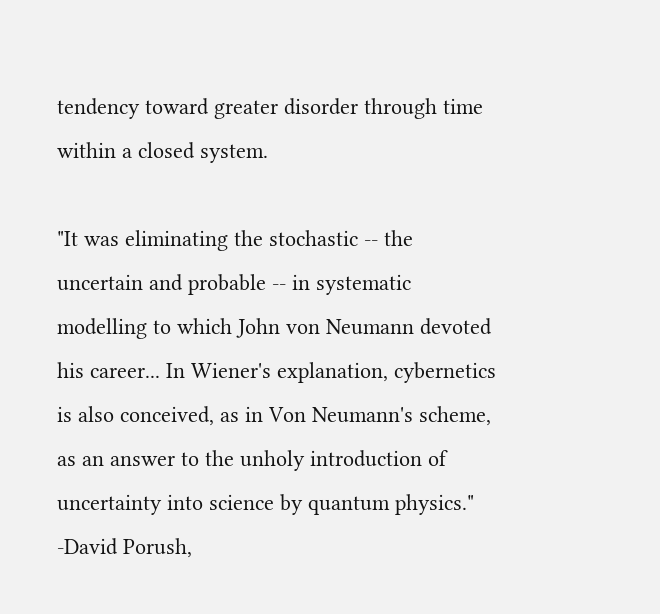tendency toward greater disorder through time within a closed system.

"It was eliminating the stochastic -- the uncertain and probable -- in systematic modelling to which John von Neumann devoted his career... In Wiener's explanation, cybernetics is also conceived, as in Von Neumann's scheme, as an answer to the unholy introduction of uncertainty into science by quantum physics."
-David Porush,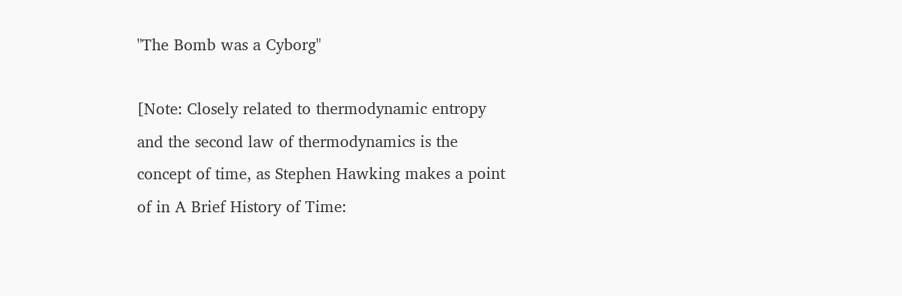"The Bomb was a Cyborg"

[Note: Closely related to thermodynamic entropy and the second law of thermodynamics is the concept of time, as Stephen Hawking makes a point of in A Brief History of Time: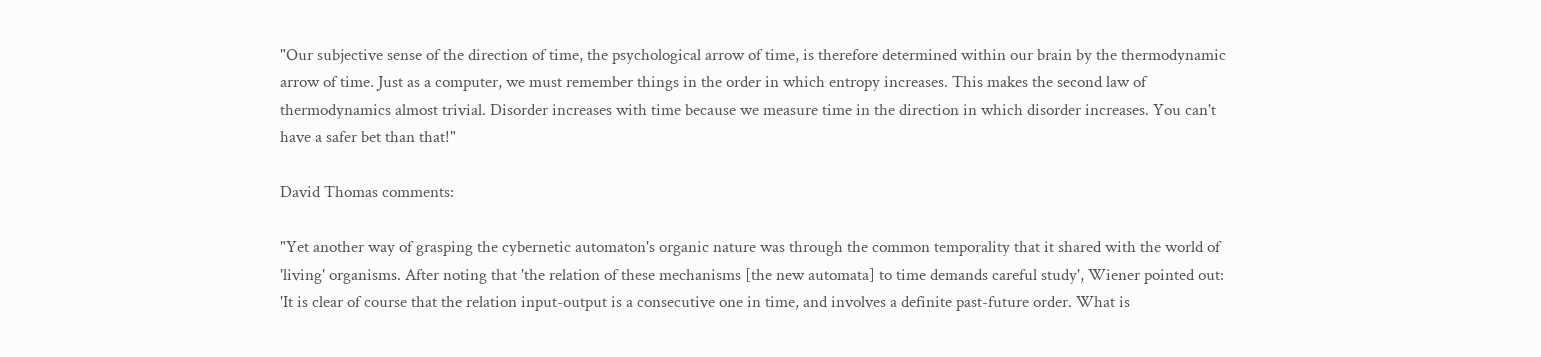"Our subjective sense of the direction of time, the psychological arrow of time, is therefore determined within our brain by the thermodynamic arrow of time. Just as a computer, we must remember things in the order in which entropy increases. This makes the second law of thermodynamics almost trivial. Disorder increases with time because we measure time in the direction in which disorder increases. You can't have a safer bet than that!"

David Thomas comments:

"Yet another way of grasping the cybernetic automaton's organic nature was through the common temporality that it shared with the world of 'living' organisms. After noting that 'the relation of these mechanisms [the new automata] to time demands careful study', Wiener pointed out:
'It is clear of course that the relation input-output is a consecutive one in time, and involves a definite past-future order. What is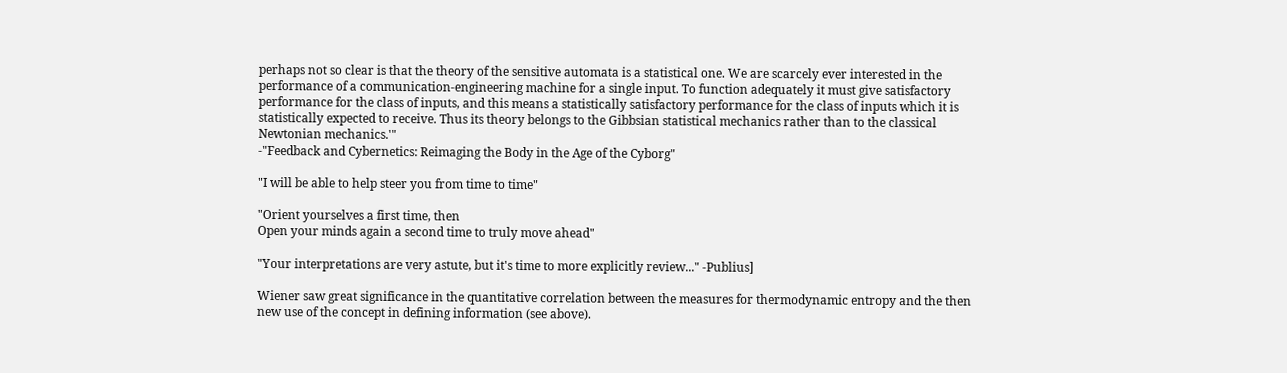perhaps not so clear is that the theory of the sensitive automata is a statistical one. We are scarcely ever interested in the performance of a communication-engineering machine for a single input. To function adequately it must give satisfactory performance for the class of inputs, and this means a statistically satisfactory performance for the class of inputs which it is statistically expected to receive. Thus its theory belongs to the Gibbsian statistical mechanics rather than to the classical Newtonian mechanics.'"
-"Feedback and Cybernetics: Reimaging the Body in the Age of the Cyborg"

"I will be able to help steer you from time to time"

"Orient yourselves a first time, then
Open your minds again a second time to truly move ahead"

"Your interpretations are very astute, but it's time to more explicitly review..." -Publius]

Wiener saw great significance in the quantitative correlation between the measures for thermodynamic entropy and the then new use of the concept in defining information (see above).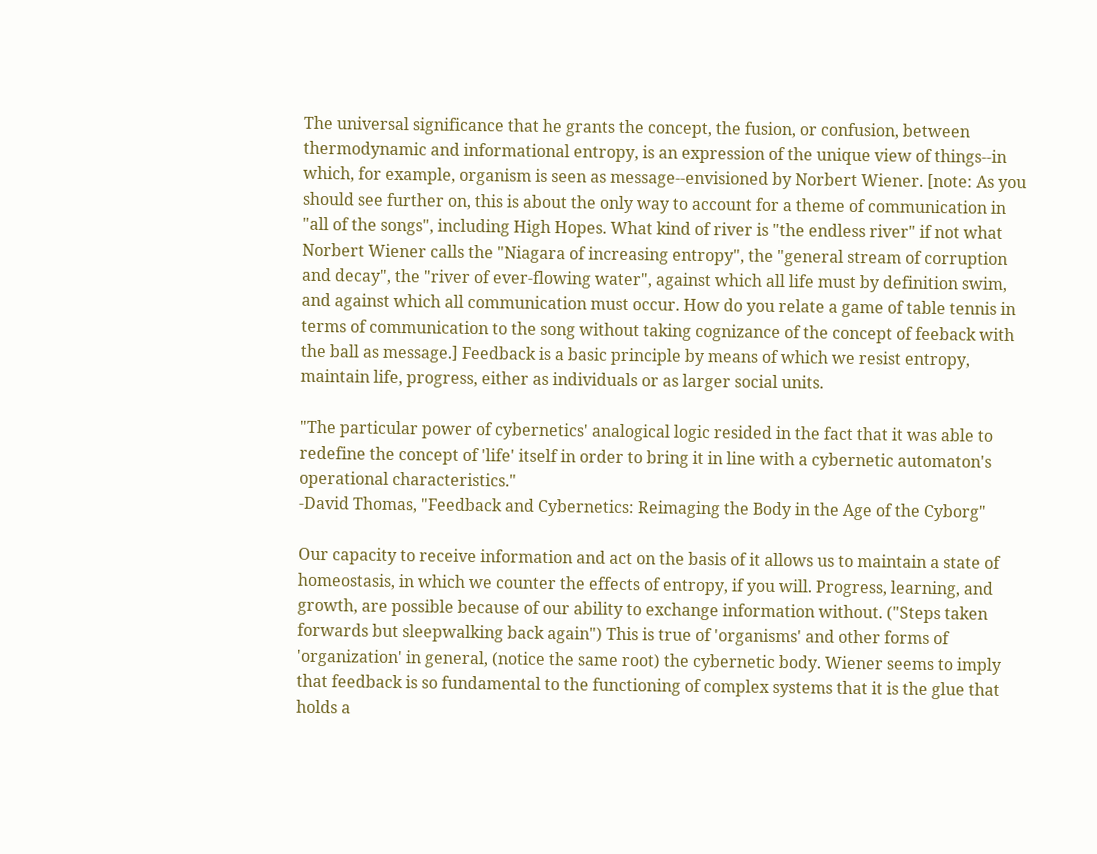The universal significance that he grants the concept, the fusion, or confusion, between thermodynamic and informational entropy, is an expression of the unique view of things--in which, for example, organism is seen as message--envisioned by Norbert Wiener. [note: As you should see further on, this is about the only way to account for a theme of communication in "all of the songs", including High Hopes. What kind of river is "the endless river" if not what Norbert Wiener calls the "Niagara of increasing entropy", the "general stream of corruption and decay", the "river of ever-flowing water", against which all life must by definition swim, and against which all communication must occur. How do you relate a game of table tennis in terms of communication to the song without taking cognizance of the concept of feeback with the ball as message.] Feedback is a basic principle by means of which we resist entropy, maintain life, progress, either as individuals or as larger social units.

"The particular power of cybernetics' analogical logic resided in the fact that it was able to redefine the concept of 'life' itself in order to bring it in line with a cybernetic automaton's operational characteristics."
-David Thomas, "Feedback and Cybernetics: Reimaging the Body in the Age of the Cyborg"

Our capacity to receive information and act on the basis of it allows us to maintain a state of homeostasis, in which we counter the effects of entropy, if you will. Progress, learning, and growth, are possible because of our ability to exchange information without. ("Steps taken forwards but sleepwalking back again") This is true of 'organisms' and other forms of 'organization' in general, (notice the same root) the cybernetic body. Wiener seems to imply that feedback is so fundamental to the functioning of complex systems that it is the glue that holds a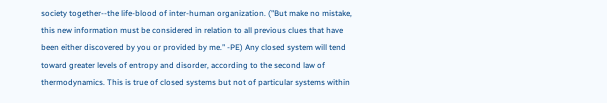society together--the life-blood of inter-human organization. ("But make no mistake, this new information must be considered in relation to all previous clues that have been either discovered by you or provided by me." -PE) Any closed system will tend toward greater levels of entropy and disorder, according to the second law of thermodynamics. This is true of closed systems but not of particular systems within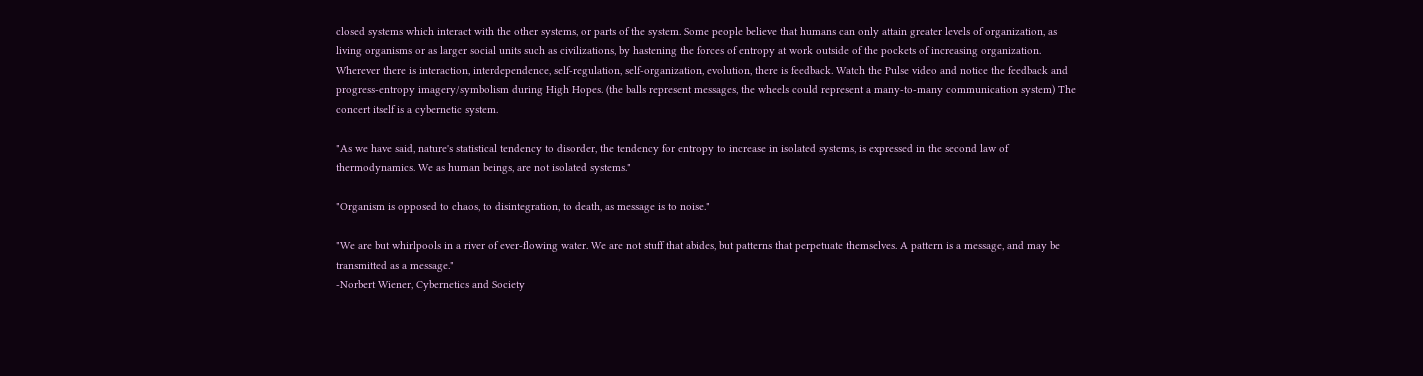closed systems which interact with the other systems, or parts of the system. Some people believe that humans can only attain greater levels of organization, as living organisms or as larger social units such as civilizations, by hastening the forces of entropy at work outside of the pockets of increasing organization. Wherever there is interaction, interdependence, self-regulation, self-organization, evolution, there is feedback. Watch the Pulse video and notice the feedback and progress-entropy imagery/symbolism during High Hopes. (the balls represent messages, the wheels could represent a many-to-many communication system) The concert itself is a cybernetic system.

"As we have said, nature's statistical tendency to disorder, the tendency for entropy to increase in isolated systems, is expressed in the second law of thermodynamics. We as human beings, are not isolated systems."

"Organism is opposed to chaos, to disintegration, to death, as message is to noise."

"We are but whirlpools in a river of ever-flowing water. We are not stuff that abides, but patterns that perpetuate themselves. A pattern is a message, and may be transmitted as a message."
-Norbert Wiener, Cybernetics and Society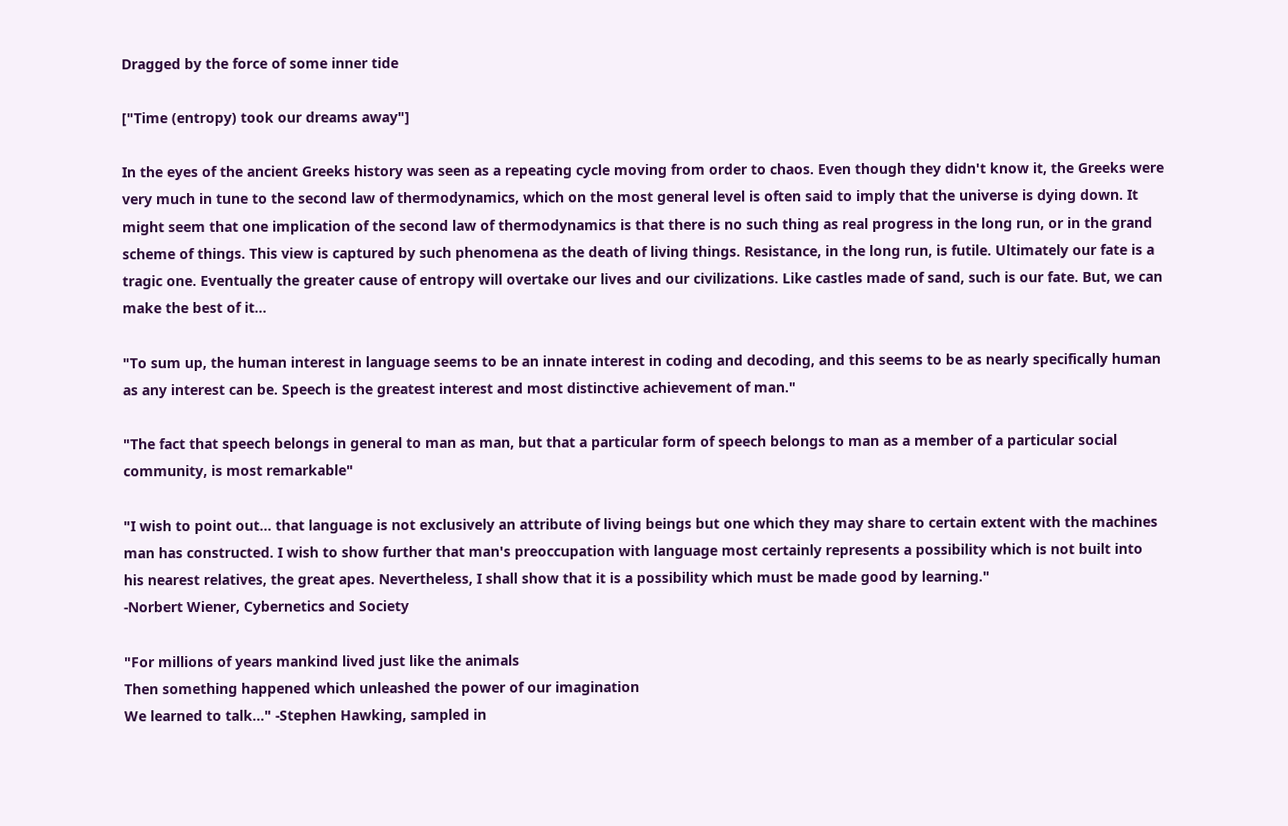Dragged by the force of some inner tide

["Time (entropy) took our dreams away"]

In the eyes of the ancient Greeks history was seen as a repeating cycle moving from order to chaos. Even though they didn't know it, the Greeks were very much in tune to the second law of thermodynamics, which on the most general level is often said to imply that the universe is dying down. It might seem that one implication of the second law of thermodynamics is that there is no such thing as real progress in the long run, or in the grand scheme of things. This view is captured by such phenomena as the death of living things. Resistance, in the long run, is futile. Ultimately our fate is a tragic one. Eventually the greater cause of entropy will overtake our lives and our civilizations. Like castles made of sand, such is our fate. But, we can make the best of it...

"To sum up, the human interest in language seems to be an innate interest in coding and decoding, and this seems to be as nearly specifically human as any interest can be. Speech is the greatest interest and most distinctive achievement of man."

"The fact that speech belongs in general to man as man, but that a particular form of speech belongs to man as a member of a particular social community, is most remarkable"

"I wish to point out... that language is not exclusively an attribute of living beings but one which they may share to certain extent with the machines man has constructed. I wish to show further that man's preoccupation with language most certainly represents a possibility which is not built into his nearest relatives, the great apes. Nevertheless, I shall show that it is a possibility which must be made good by learning."
-Norbert Wiener, Cybernetics and Society

"For millions of years mankind lived just like the animals
Then something happened which unleashed the power of our imagination
We learned to talk..." -Stephen Hawking, sampled in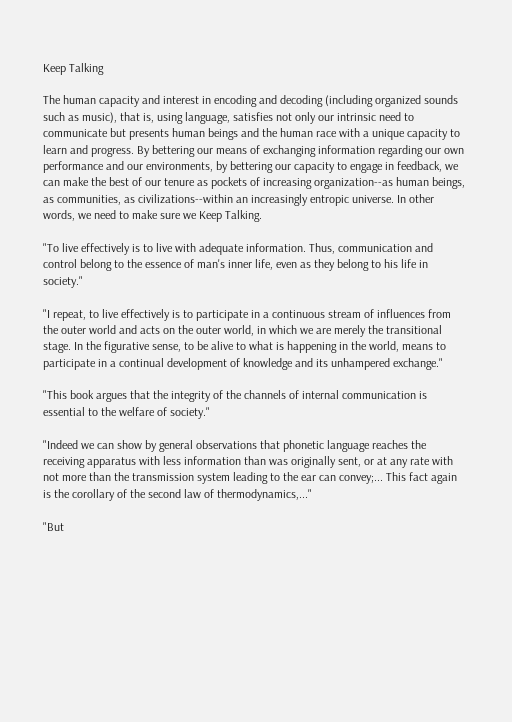Keep Talking

The human capacity and interest in encoding and decoding (including organized sounds such as music), that is, using language, satisfies not only our intrinsic need to communicate but presents human beings and the human race with a unique capacity to learn and progress. By bettering our means of exchanging information regarding our own performance and our environments, by bettering our capacity to engage in feedback, we can make the best of our tenure as pockets of increasing organization--as human beings, as communities, as civilizations--within an increasingly entropic universe. In other words, we need to make sure we Keep Talking.

"To live effectively is to live with adequate information. Thus, communication and control belong to the essence of man's inner life, even as they belong to his life in society."

"I repeat, to live effectively is to participate in a continuous stream of influences from the outer world and acts on the outer world, in which we are merely the transitional stage. In the figurative sense, to be alive to what is happening in the world, means to participate in a continual development of knowledge and its unhampered exchange."

"This book argues that the integrity of the channels of internal communication is essential to the welfare of society."

"Indeed we can show by general observations that phonetic language reaches the receiving apparatus with less information than was originally sent, or at any rate with not more than the transmission system leading to the ear can convey;... This fact again is the corollary of the second law of thermodynamics,..."

"But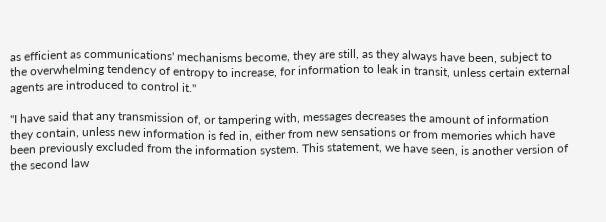as efficient as communications' mechanisms become, they are still, as they always have been, subject to the overwhelming tendency of entropy to increase, for information to leak in transit, unless certain external agents are introduced to control it."

"I have said that any transmission of, or tampering with, messages decreases the amount of information they contain, unless new information is fed in, either from new sensations or from memories which have been previously excluded from the information system. This statement, we have seen, is another version of the second law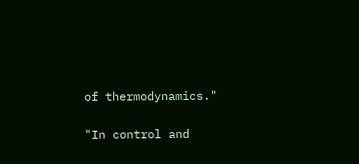of thermodynamics."

"In control and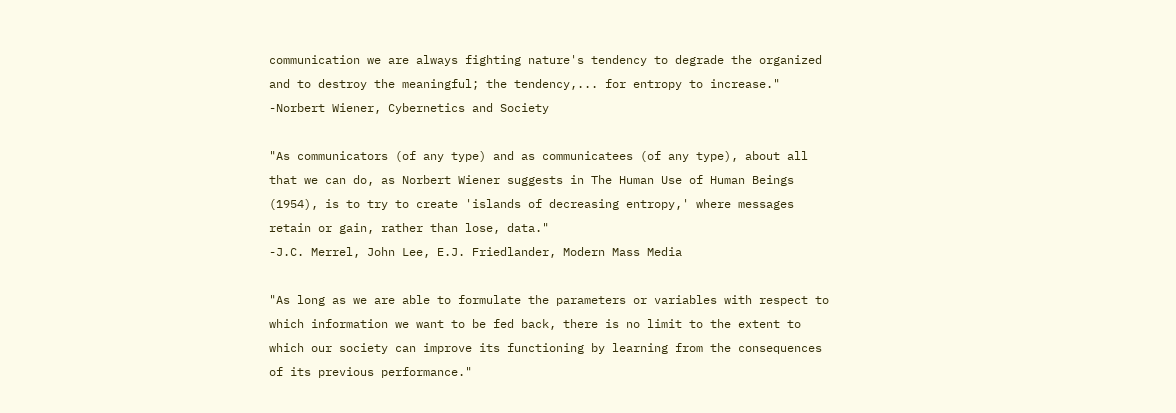communication we are always fighting nature's tendency to degrade the organized and to destroy the meaningful; the tendency,... for entropy to increase."
-Norbert Wiener, Cybernetics and Society

"As communicators (of any type) and as communicatees (of any type), about all that we can do, as Norbert Wiener suggests in The Human Use of Human Beings (1954), is to try to create 'islands of decreasing entropy,' where messages retain or gain, rather than lose, data."
-J.C. Merrel, John Lee, E.J. Friedlander, Modern Mass Media

"As long as we are able to formulate the parameters or variables with respect to which information we want to be fed back, there is no limit to the extent to which our society can improve its functioning by learning from the consequences of its previous performance."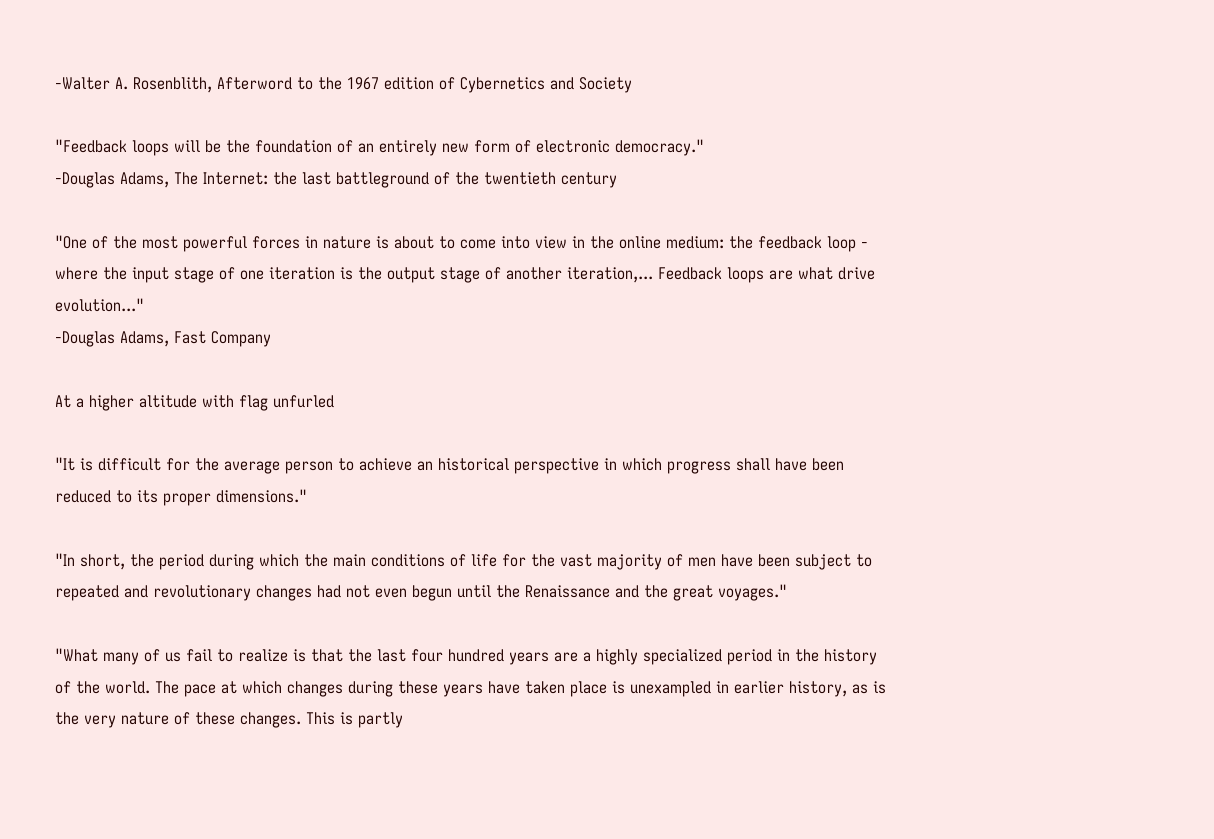-Walter A. Rosenblith, Afterword to the 1967 edition of Cybernetics and Society

"Feedback loops will be the foundation of an entirely new form of electronic democracy."
-Douglas Adams, The Internet: the last battleground of the twentieth century

"One of the most powerful forces in nature is about to come into view in the online medium: the feedback loop - where the input stage of one iteration is the output stage of another iteration,... Feedback loops are what drive evolution..."
-Douglas Adams, Fast Company

At a higher altitude with flag unfurled

"It is difficult for the average person to achieve an historical perspective in which progress shall have been reduced to its proper dimensions."

"In short, the period during which the main conditions of life for the vast majority of men have been subject to repeated and revolutionary changes had not even begun until the Renaissance and the great voyages."

"What many of us fail to realize is that the last four hundred years are a highly specialized period in the history of the world. The pace at which changes during these years have taken place is unexampled in earlier history, as is the very nature of these changes. This is partly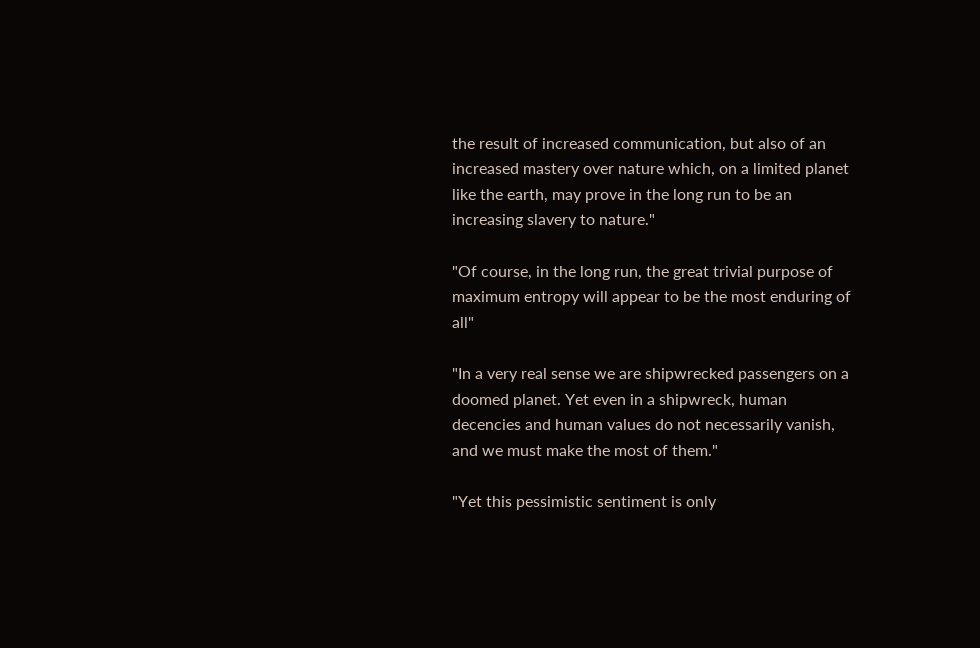the result of increased communication, but also of an increased mastery over nature which, on a limited planet like the earth, may prove in the long run to be an increasing slavery to nature."

"Of course, in the long run, the great trivial purpose of maximum entropy will appear to be the most enduring of all"

"In a very real sense we are shipwrecked passengers on a doomed planet. Yet even in a shipwreck, human decencies and human values do not necessarily vanish, and we must make the most of them."

"Yet this pessimistic sentiment is only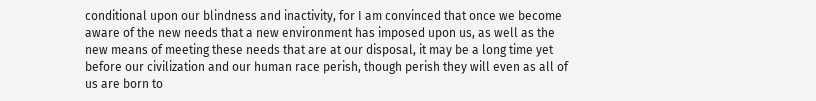conditional upon our blindness and inactivity, for I am convinced that once we become aware of the new needs that a new environment has imposed upon us, as well as the new means of meeting these needs that are at our disposal, it may be a long time yet before our civilization and our human race perish, though perish they will even as all of us are born to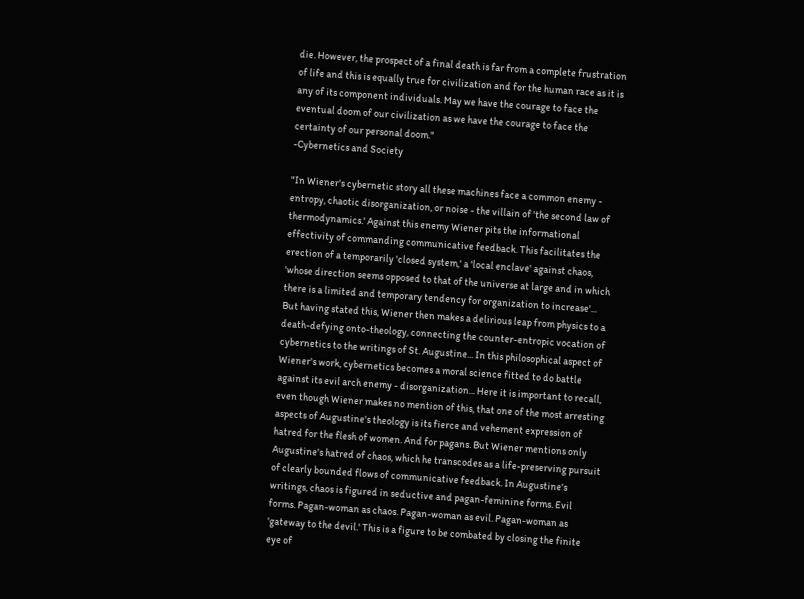die. However, the prospect of a final death is far from a complete frustration of life and this is equally true for civilization and for the human race as it is any of its component individuals. May we have the courage to face the eventual doom of our civilization as we have the courage to face the certainty of our personal doom."
-Cybernetics and Society

"In Wiener's cybernetic story all these machines face a common enemy - entropy, chaotic disorganization, or noise - the villain of 'the second law of thermodynamics.' Against this enemy Wiener pits the informational effectivity of commanding communicative feedback. This facilitates the erection of a temporarily 'closed system,' a 'local enclave' against chaos, 'whose direction seems opposed to that of the universe at large and in which there is a limited and temporary tendency for organization to increase'... But having stated this, Wiener then makes a delirious leap from physics to a death-defying onto-theology, connecting the counter-entropic vocation of cybernetics to the writings of St. Augustine... In this philosophical aspect of Wiener's work, cybernetics becomes a moral science fitted to do battle against its evil arch enemy - disorganization... Here it is important to recall, even though Wiener makes no mention of this, that one of the most arresting aspects of Augustine's theology is its fierce and vehement expression of hatred for the flesh of women. And for pagans. But Wiener mentions only Augustine's hatred of chaos, which he transcodes as a life-preserving pursuit of clearly bounded flows of communicative feedback. In Augustine's writings, chaos is figured in seductive and pagan-feminine forms. Evil forms. Pagan-woman as chaos. Pagan-woman as evil. Pagan-woman as 'gateway to the devil.' This is a figure to be combated by closing the finite eye of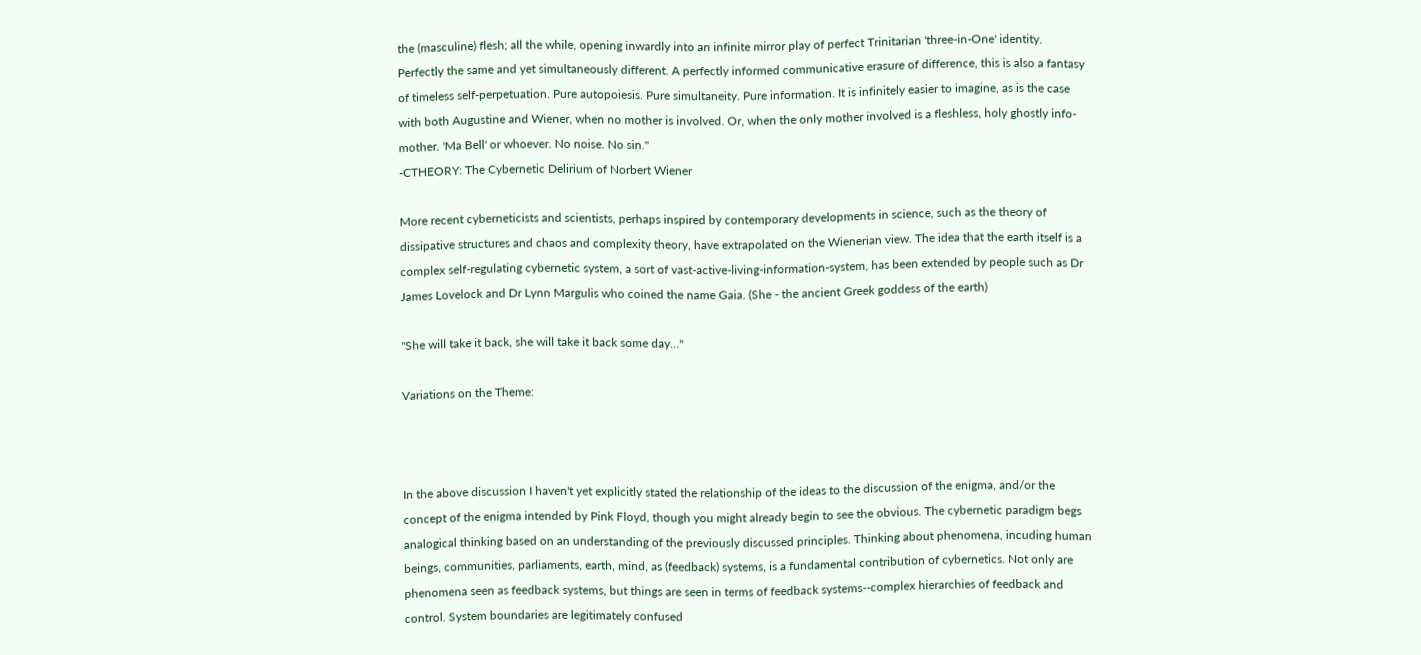the (masculine) flesh; all the while, opening inwardly into an infinite mirror play of perfect Trinitarian 'three-in-One' identity. Perfectly the same and yet simultaneously different. A perfectly informed communicative erasure of difference, this is also a fantasy of timeless self-perpetuation. Pure autopoiesis. Pure simultaneity. Pure information. It is infinitely easier to imagine, as is the case with both Augustine and Wiener, when no mother is involved. Or, when the only mother involved is a fleshless, holy ghostly info-mother. 'Ma Bell' or whoever. No noise. No sin."
-CTHEORY: The Cybernetic Delirium of Norbert Wiener

More recent cyberneticists and scientists, perhaps inspired by contemporary developments in science, such as the theory of dissipative structures and chaos and complexity theory, have extrapolated on the Wienerian view. The idea that the earth itself is a complex self-regulating cybernetic system, a sort of vast-active-living-information-system, has been extended by people such as Dr James Lovelock and Dr Lynn Margulis who coined the name Gaia. (She - the ancient Greek goddess of the earth)

"She will take it back, she will take it back some day..."

Variations on the Theme:



In the above discussion I haven't yet explicitly stated the relationship of the ideas to the discussion of the enigma, and/or the concept of the enigma intended by Pink Floyd, though you might already begin to see the obvious. The cybernetic paradigm begs analogical thinking based on an understanding of the previously discussed principles. Thinking about phenomena, incuding human beings, communities, parliaments, earth, mind, as (feedback) systems, is a fundamental contribution of cybernetics. Not only are phenomena seen as feedback systems, but things are seen in terms of feedback systems--complex hierarchies of feedback and control. System boundaries are legitimately confused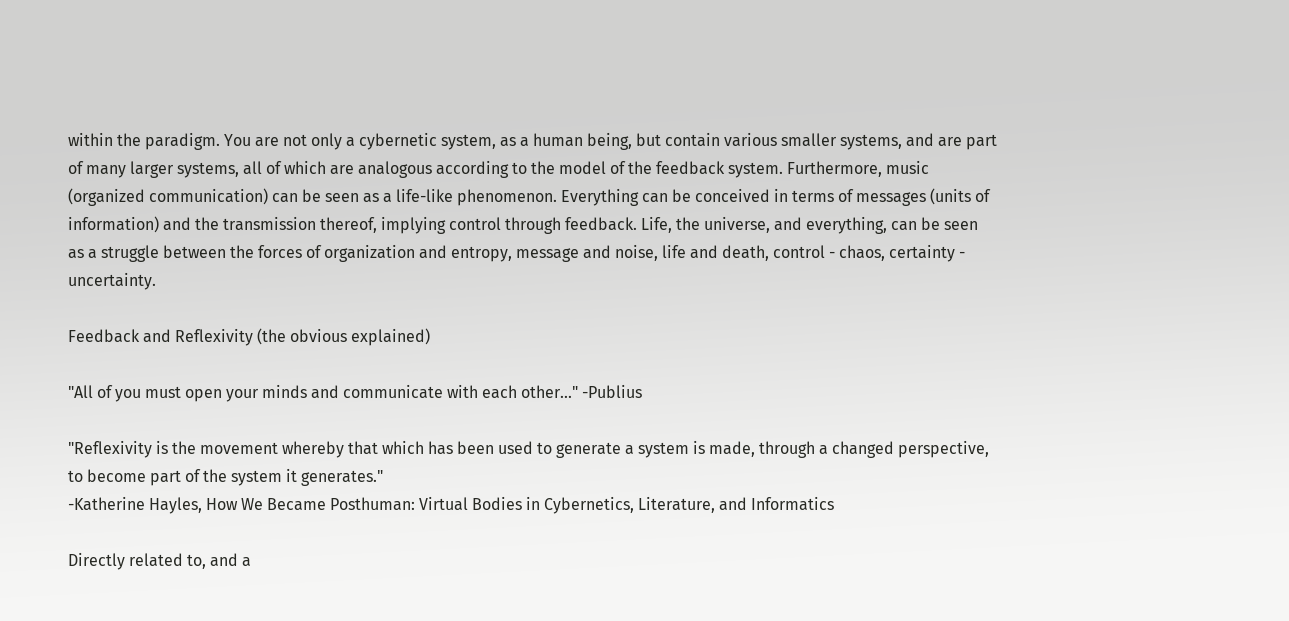within the paradigm. You are not only a cybernetic system, as a human being, but contain various smaller systems, and are part of many larger systems, all of which are analogous according to the model of the feedback system. Furthermore, music (organized communication) can be seen as a life-like phenomenon. Everything can be conceived in terms of messages (units of information) and the transmission thereof, implying control through feedback. Life, the universe, and everything, can be seen as a struggle between the forces of organization and entropy, message and noise, life and death, control - chaos, certainty - uncertainty.

Feedback and Reflexivity (the obvious explained)

"All of you must open your minds and communicate with each other..." -Publius

"Reflexivity is the movement whereby that which has been used to generate a system is made, through a changed perspective, to become part of the system it generates."
-Katherine Hayles, How We Became Posthuman: Virtual Bodies in Cybernetics, Literature, and Informatics

Directly related to, and a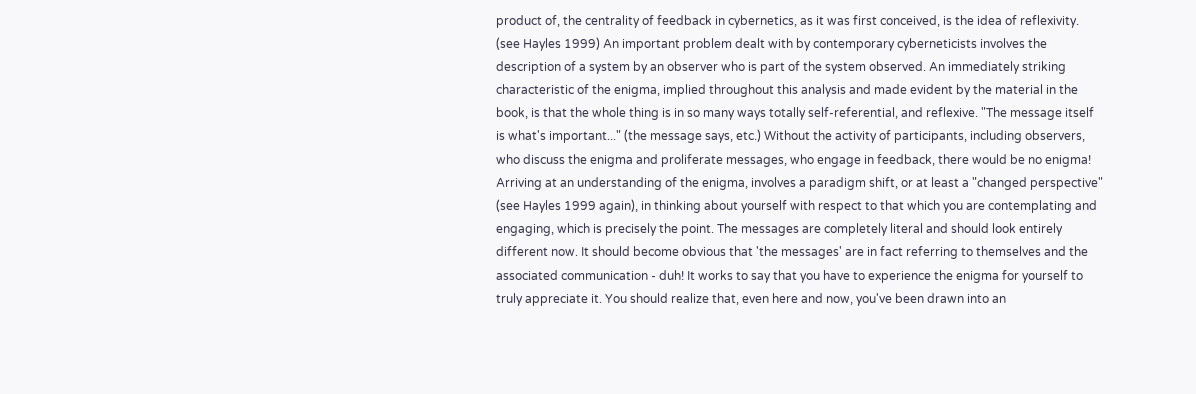product of, the centrality of feedback in cybernetics, as it was first conceived, is the idea of reflexivity. (see Hayles 1999) An important problem dealt with by contemporary cyberneticists involves the description of a system by an observer who is part of the system observed. An immediately striking characteristic of the enigma, implied throughout this analysis and made evident by the material in the book, is that the whole thing is in so many ways totally self-referential, and reflexive. "The message itself is what's important..." (the message says, etc.) Without the activity of participants, including observers, who discuss the enigma and proliferate messages, who engage in feedback, there would be no enigma! Arriving at an understanding of the enigma, involves a paradigm shift, or at least a "changed perspective" (see Hayles 1999 again), in thinking about yourself with respect to that which you are contemplating and engaging, which is precisely the point. The messages are completely literal and should look entirely different now. It should become obvious that 'the messages' are in fact referring to themselves and the associated communication - duh! It works to say that you have to experience the enigma for yourself to truly appreciate it. You should realize that, even here and now, you've been drawn into an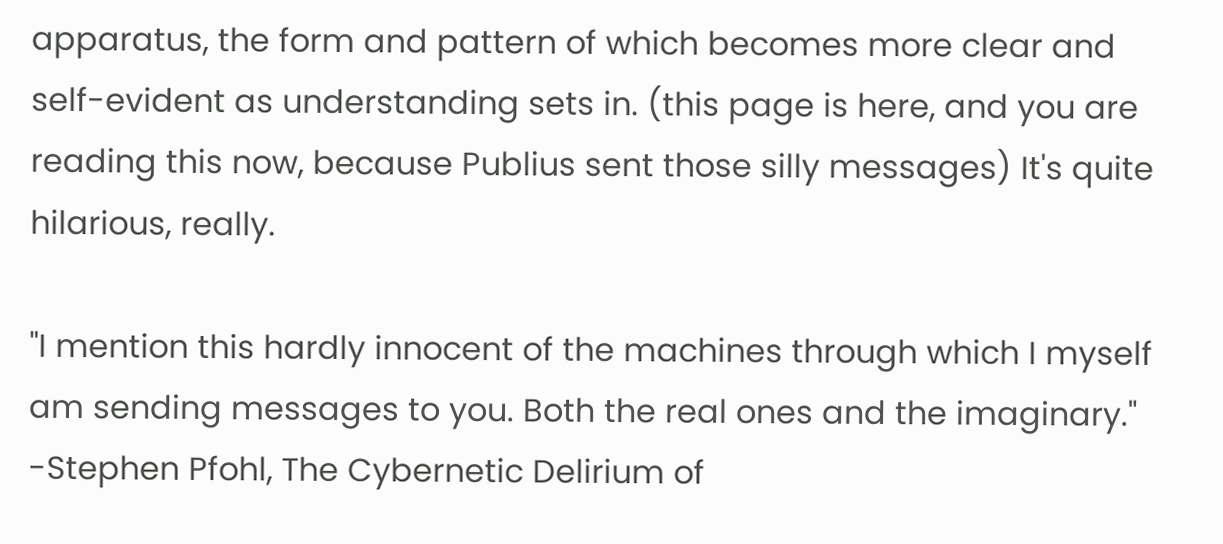apparatus, the form and pattern of which becomes more clear and self-evident as understanding sets in. (this page is here, and you are reading this now, because Publius sent those silly messages) It's quite hilarious, really.

"I mention this hardly innocent of the machines through which I myself am sending messages to you. Both the real ones and the imaginary."
-Stephen Pfohl, The Cybernetic Delirium of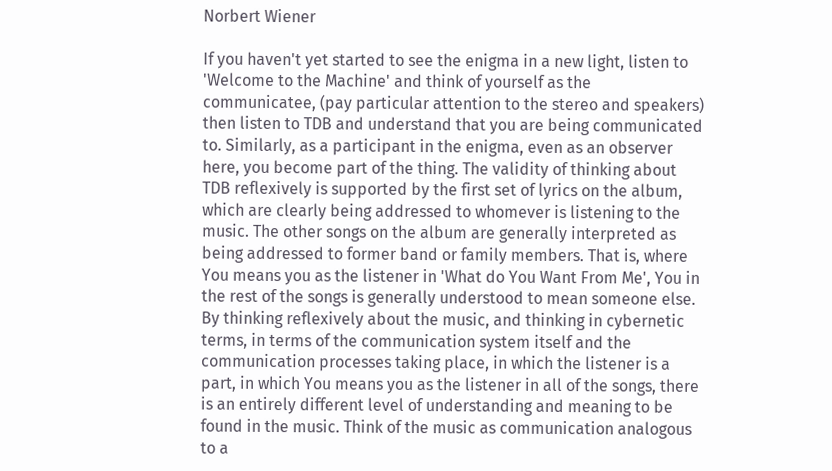Norbert Wiener

If you haven't yet started to see the enigma in a new light, listen to 'Welcome to the Machine' and think of yourself as the communicatee, (pay particular attention to the stereo and speakers) then listen to TDB and understand that you are being communicated to. Similarly, as a participant in the enigma, even as an observer here, you become part of the thing. The validity of thinking about TDB reflexively is supported by the first set of lyrics on the album, which are clearly being addressed to whomever is listening to the music. The other songs on the album are generally interpreted as being addressed to former band or family members. That is, where You means you as the listener in 'What do You Want From Me', You in the rest of the songs is generally understood to mean someone else. By thinking reflexively about the music, and thinking in cybernetic terms, in terms of the communication system itself and the communication processes taking place, in which the listener is a part, in which You means you as the listener in all of the songs, there is an entirely different level of understanding and meaning to be found in the music. Think of the music as communication analogous to a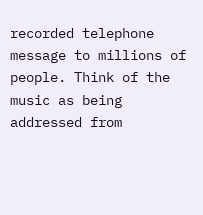recorded telephone message to millions of people. Think of the music as being addressed from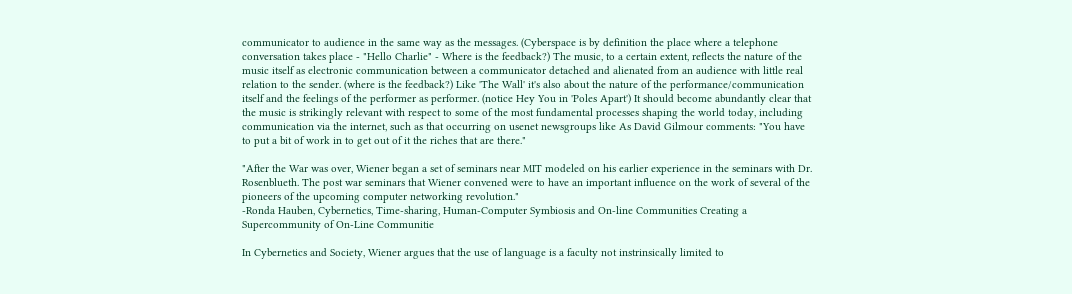communicator to audience in the same way as the messages. (Cyberspace is by definition the place where a telephone conversation takes place - "Hello Charlie" - Where is the feedback?) The music, to a certain extent, reflects the nature of the music itself as electronic communication between a communicator detached and alienated from an audience with little real relation to the sender. (where is the feedback?) Like 'The Wall' it's also about the nature of the performance/communication itself and the feelings of the performer as performer. (notice Hey You in 'Poles Apart') It should become abundantly clear that the music is strikingly relevant with respect to some of the most fundamental processes shaping the world today, including communication via the internet, such as that occurring on usenet newsgroups like As David Gilmour comments: "You have to put a bit of work in to get out of it the riches that are there."

"After the War was over, Wiener began a set of seminars near MIT modeled on his earlier experience in the seminars with Dr. Rosenblueth. The post war seminars that Wiener convened were to have an important influence on the work of several of the pioneers of the upcoming computer networking revolution."
-Ronda Hauben, Cybernetics, Time-sharing, Human-Computer Symbiosis and On-line Communities Creating a Supercommunity of On-Line Communitie

In Cybernetics and Society, Wiener argues that the use of language is a faculty not instrinsically limited to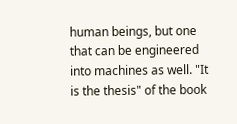human beings, but one that can be engineered into machines as well. "It is the thesis" of the book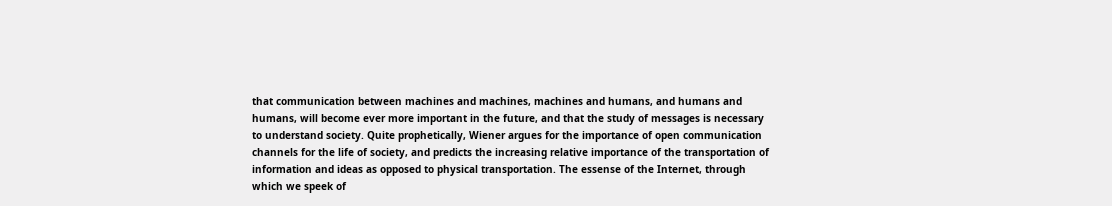that communication between machines and machines, machines and humans, and humans and humans, will become ever more important in the future, and that the study of messages is necessary to understand society. Quite prophetically, Wiener argues for the importance of open communication channels for the life of society, and predicts the increasing relative importance of the transportation of information and ideas as opposed to physical transportation. The essense of the Internet, through which we speek of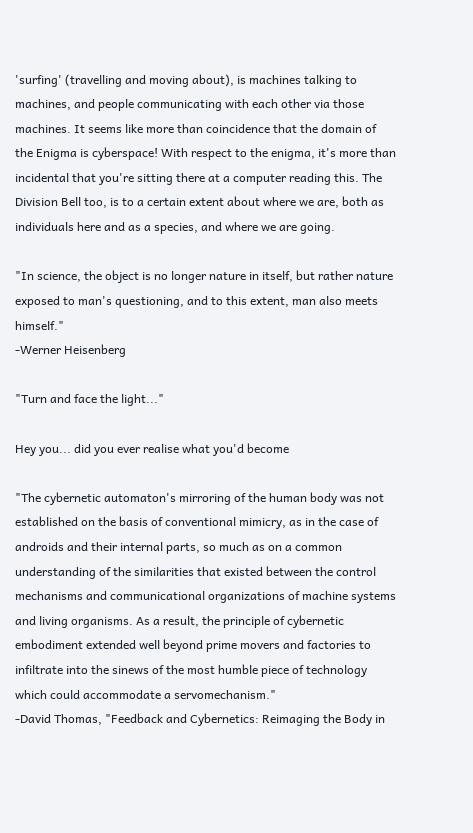'surfing' (travelling and moving about), is machines talking to machines, and people communicating with each other via those machines. It seems like more than coincidence that the domain of the Enigma is cyberspace! With respect to the enigma, it's more than incidental that you're sitting there at a computer reading this. The Division Bell too, is to a certain extent about where we are, both as individuals here and as a species, and where we are going.

"In science, the object is no longer nature in itself, but rather nature exposed to man's questioning, and to this extent, man also meets himself."
-Werner Heisenberg

"Turn and face the light..."

Hey you... did you ever realise what you'd become

"The cybernetic automaton's mirroring of the human body was not established on the basis of conventional mimicry, as in the case of androids and their internal parts, so much as on a common understanding of the similarities that existed between the control mechanisms and communicational organizations of machine systems and living organisms. As a result, the principle of cybernetic embodiment extended well beyond prime movers and factories to infiltrate into the sinews of the most humble piece of technology which could accommodate a servomechanism."
-David Thomas, "Feedback and Cybernetics: Reimaging the Body in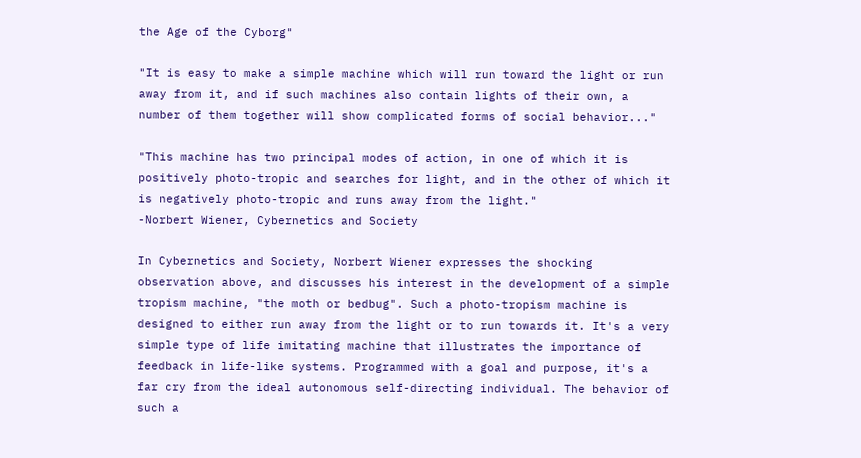the Age of the Cyborg"

"It is easy to make a simple machine which will run toward the light or run away from it, and if such machines also contain lights of their own, a number of them together will show complicated forms of social behavior..."

"This machine has two principal modes of action, in one of which it is positively photo-tropic and searches for light, and in the other of which it is negatively photo-tropic and runs away from the light."
-Norbert Wiener, Cybernetics and Society

In Cybernetics and Society, Norbert Wiener expresses the shocking observation above, and discusses his interest in the development of a simple tropism machine, "the moth or bedbug". Such a photo-tropism machine is designed to either run away from the light or to run towards it. It's a very simple type of life imitating machine that illustrates the importance of feedback in life-like systems. Programmed with a goal and purpose, it's a far cry from the ideal autonomous self-directing individual. The behavior of such a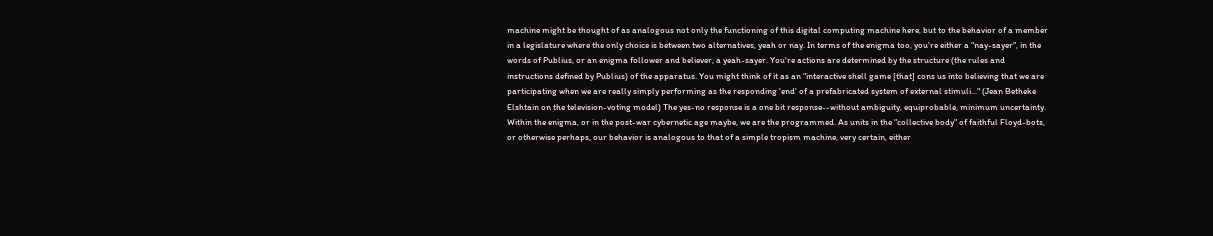machine might be thought of as analogous not only the functioning of this digital computing machine here, but to the behavior of a member in a legislature where the only choice is between two alternatives, yeah or nay. In terms of the enigma too, you're either a "nay-sayer", in the words of Publius, or an enigma follower and believer, a yeah-sayer. You're actions are determined by the structure (the rules and instructions defined by Publius) of the apparatus. You might think of it as an "interactive shell game [that] cons us into believing that we are participating when we are really simply performing as the responding 'end' of a prefabricated system of external stimuli..." (Jean Betheke Elshtain on the television-voting model) The yes-no response is a one bit response--without ambiguity, equiprobable, minimum uncertainty. Within the enigma, or in the post-war cybernetic age maybe, we are the programmed. As units in the "collective body" of faithful Floyd-bots, or otherwise perhaps, our behavior is analogous to that of a simple tropism machine, very certain, either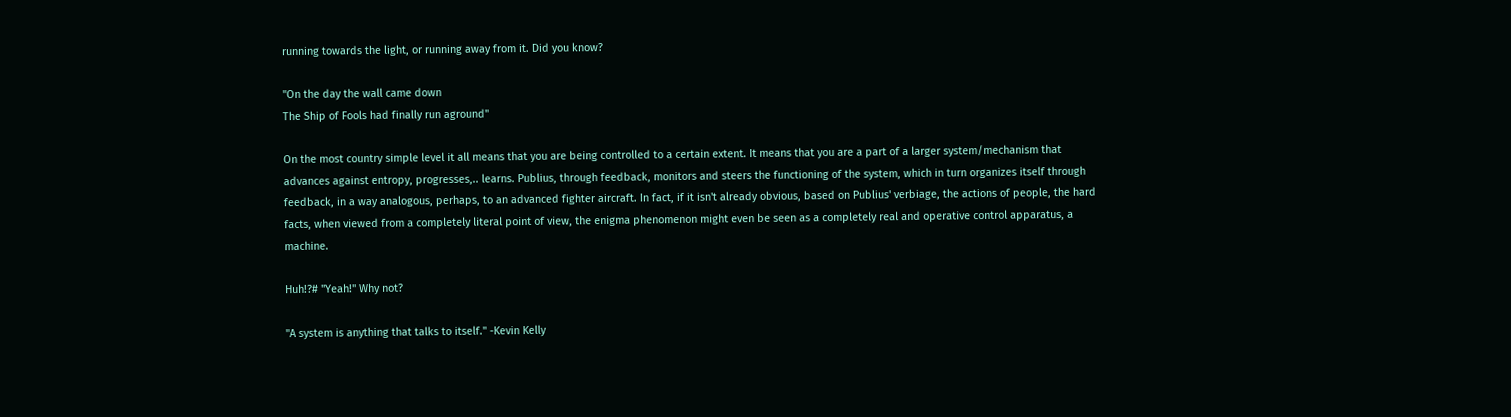running towards the light, or running away from it. Did you know?

"On the day the wall came down
The Ship of Fools had finally run aground"

On the most country simple level it all means that you are being controlled to a certain extent. It means that you are a part of a larger system/mechanism that advances against entropy, progresses,.. learns. Publius, through feedback, monitors and steers the functioning of the system, which in turn organizes itself through feedback, in a way analogous, perhaps, to an advanced fighter aircraft. In fact, if it isn't already obvious, based on Publius' verbiage, the actions of people, the hard facts, when viewed from a completely literal point of view, the enigma phenomenon might even be seen as a completely real and operative control apparatus, a machine.

Huh!?# "Yeah!" Why not?

"A system is anything that talks to itself." -Kevin Kelly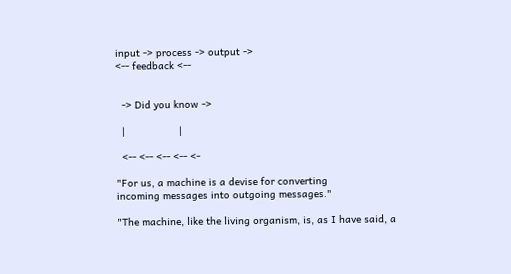input -> process -> output ->
<-- feedback <--


  -> Did you know ->

  |                  |

  <-- <-- <-- <-- <-

"For us, a machine is a devise for converting
incoming messages into outgoing messages."

"The machine, like the living organism, is, as I have said, a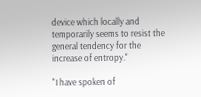device which locally and temporarily seems to resist the general tendency for the increase of entropy."

"I have spoken of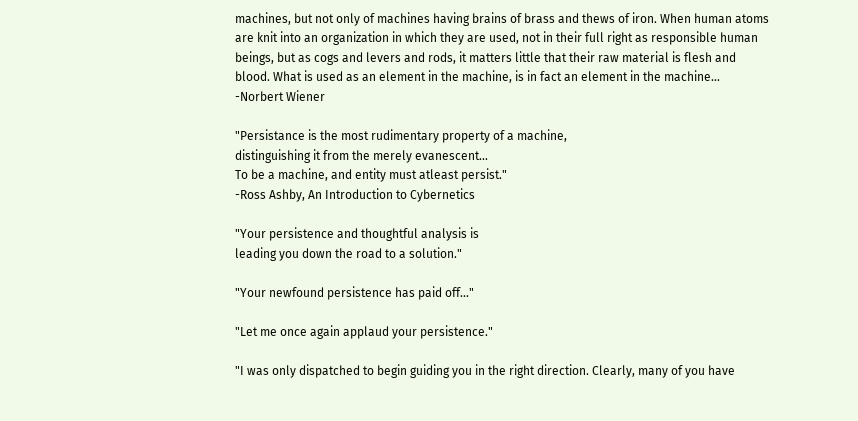machines, but not only of machines having brains of brass and thews of iron. When human atoms are knit into an organization in which they are used, not in their full right as responsible human beings, but as cogs and levers and rods, it matters little that their raw material is flesh and blood. What is used as an element in the machine, is in fact an element in the machine...
-Norbert Wiener

"Persistance is the most rudimentary property of a machine,
distinguishing it from the merely evanescent...
To be a machine, and entity must atleast persist."
-Ross Ashby, An Introduction to Cybernetics

"Your persistence and thoughtful analysis is
leading you down the road to a solution."

"Your newfound persistence has paid off..."

"Let me once again applaud your persistence."

"I was only dispatched to begin guiding you in the right direction. Clearly, many of you have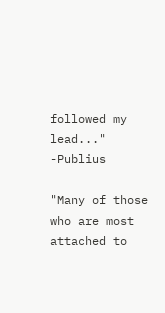followed my lead..." -Publius

"Many of those who are most attached to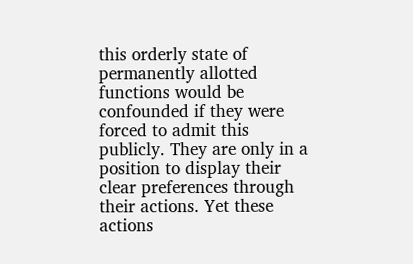this orderly state of permanently allotted functions would be confounded if they were forced to admit this publicly. They are only in a position to display their clear preferences through their actions. Yet these actions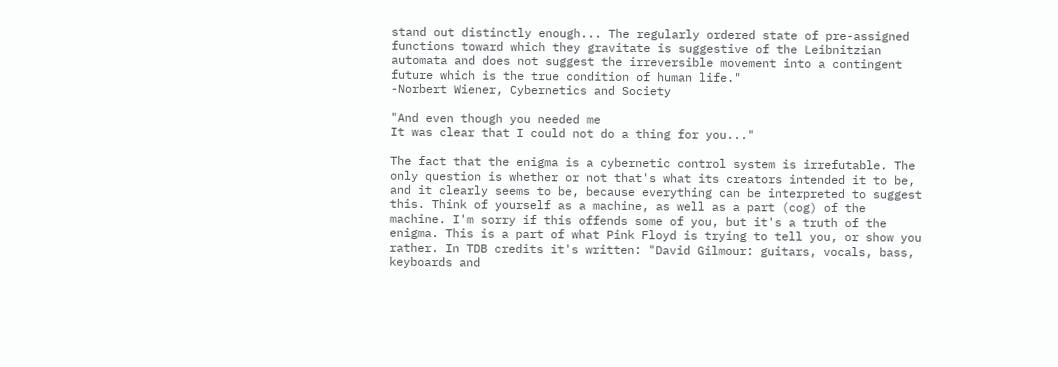stand out distinctly enough... The regularly ordered state of pre-assigned functions toward which they gravitate is suggestive of the Leibnitzian automata and does not suggest the irreversible movement into a contingent future which is the true condition of human life."
-Norbert Wiener, Cybernetics and Society

"And even though you needed me
It was clear that I could not do a thing for you..."

The fact that the enigma is a cybernetic control system is irrefutable. The only question is whether or not that's what its creators intended it to be, and it clearly seems to be, because everything can be interpreted to suggest this. Think of yourself as a machine, as well as a part (cog) of the machine. I'm sorry if this offends some of you, but it's a truth of the enigma. This is a part of what Pink Floyd is trying to tell you, or show you rather. In TDB credits it's written: "David Gilmour: guitars, vocals, bass, keyboards and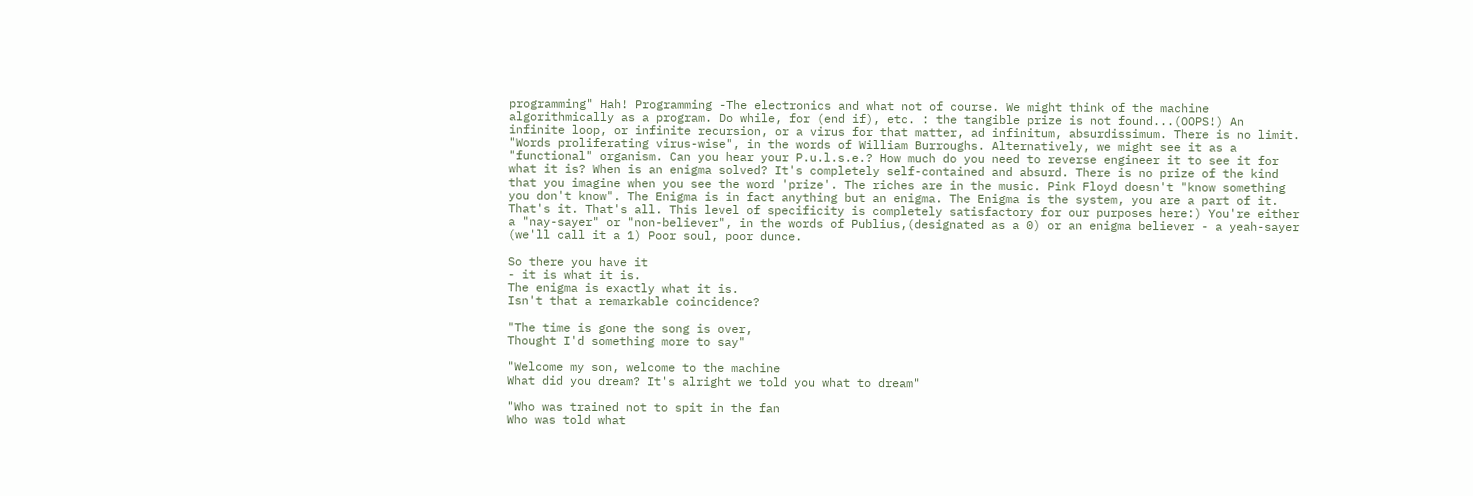programming" Hah! Programming -The electronics and what not of course. We might think of the machine algorithmically as a program. Do while, for (end if), etc. : the tangible prize is not found...(OOPS!) An infinite loop, or infinite recursion, or a virus for that matter, ad infinitum, absurdissimum. There is no limit. "Words proliferating virus-wise", in the words of William Burroughs. Alternatively, we might see it as a "functional" organism. Can you hear your P.u.l.s.e.? How much do you need to reverse engineer it to see it for what it is? When is an enigma solved? It's completely self-contained and absurd. There is no prize of the kind that you imagine when you see the word 'prize'. The riches are in the music. Pink Floyd doesn't "know something you don't know". The Enigma is in fact anything but an enigma. The Enigma is the system, you are a part of it. That's it. That's all. This level of specificity is completely satisfactory for our purposes here:) You're either a "nay-sayer" or "non-believer", in the words of Publius,(designated as a 0) or an enigma believer - a yeah-sayer (we'll call it a 1) Poor soul, poor dunce.

So there you have it
- it is what it is.
The enigma is exactly what it is.
Isn't that a remarkable coincidence?

"The time is gone the song is over,
Thought I'd something more to say"

"Welcome my son, welcome to the machine
What did you dream? It's alright we told you what to dream"

"Who was trained not to spit in the fan
Who was told what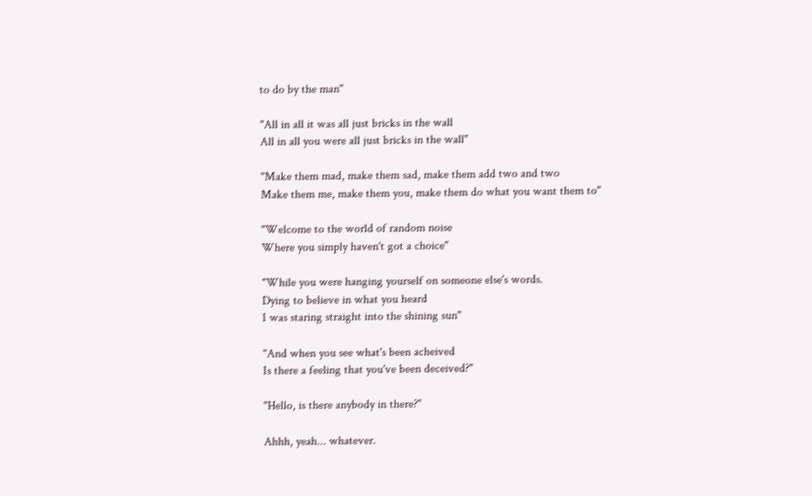to do by the man"

"All in all it was all just bricks in the wall
All in all you were all just bricks in the wall"

"Make them mad, make them sad, make them add two and two
Make them me, make them you, make them do what you want them to"

"Welcome to the world of random noise
Where you simply haven't got a choice"

"While you were hanging yourself on someone else's words.
Dying to believe in what you heard
I was staring straight into the shining sun"

"And when you see what's been acheived
Is there a feeling that you've been deceived?"

"Hello, is there anybody in there?"

Ahhh, yeah... whatever.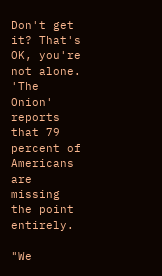Don't get it? That's OK, you're not alone. 'The Onion' reports that 79 percent of Americans are missing the point entirely.

"We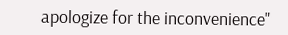apologize for the inconvenience"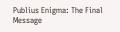Publius Enigma: The Final Message